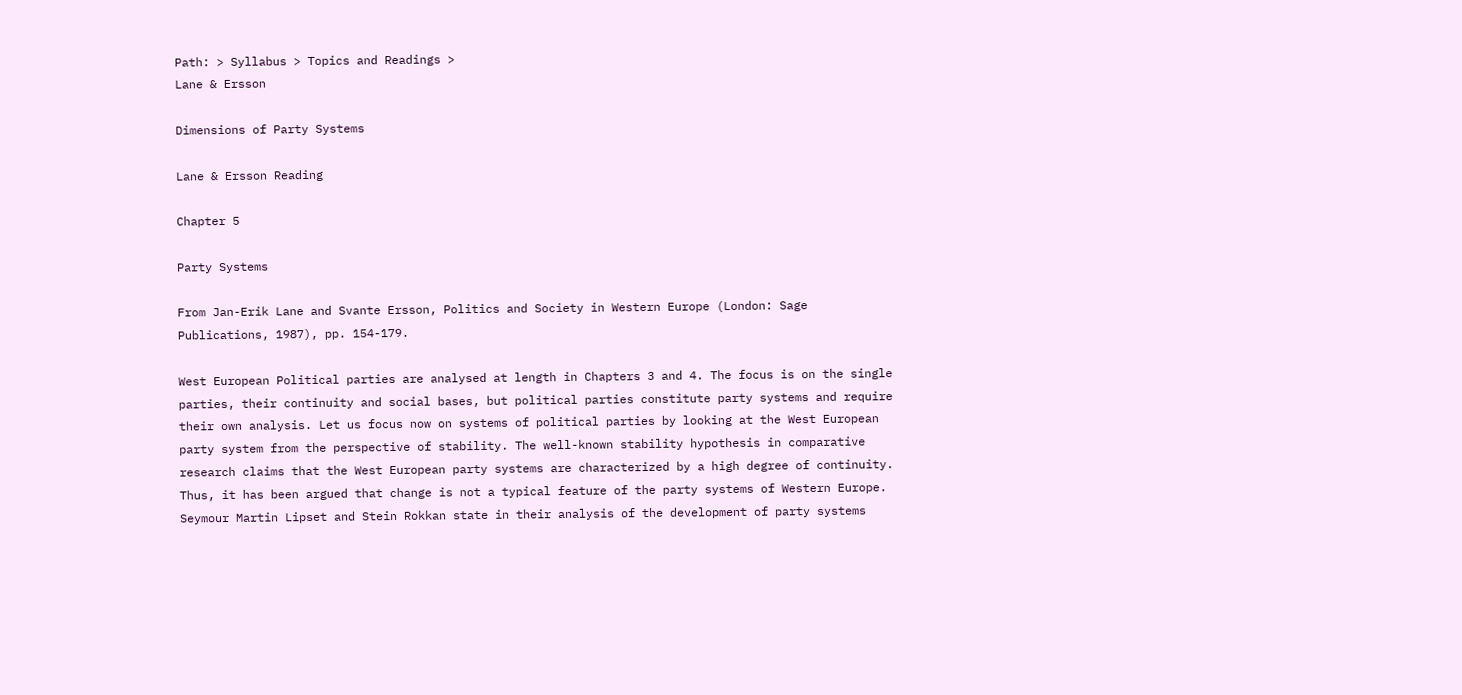Path: > Syllabus > Topics and Readings >
Lane & Ersson

Dimensions of Party Systems

Lane & Ersson Reading

Chapter 5

Party Systems

From Jan-Erik Lane and Svante Ersson, Politics and Society in Western Europe (London: Sage Publications, 1987), pp. 154-179.

West European Political parties are analysed at length in Chapters 3 and 4. The focus is on the single parties, their continuity and social bases, but political parties constitute party systems and require their own analysis. Let us focus now on systems of political parties by looking at the West European party system from the perspective of stability. The well-known stability hypothesis in comparative research claims that the West European party systems are characterized by a high degree of continuity. Thus, it has been argued that change is not a typical feature of the party systems of Western Europe. Seymour Martin Lipset and Stein Rokkan state in their analysis of the development of party systems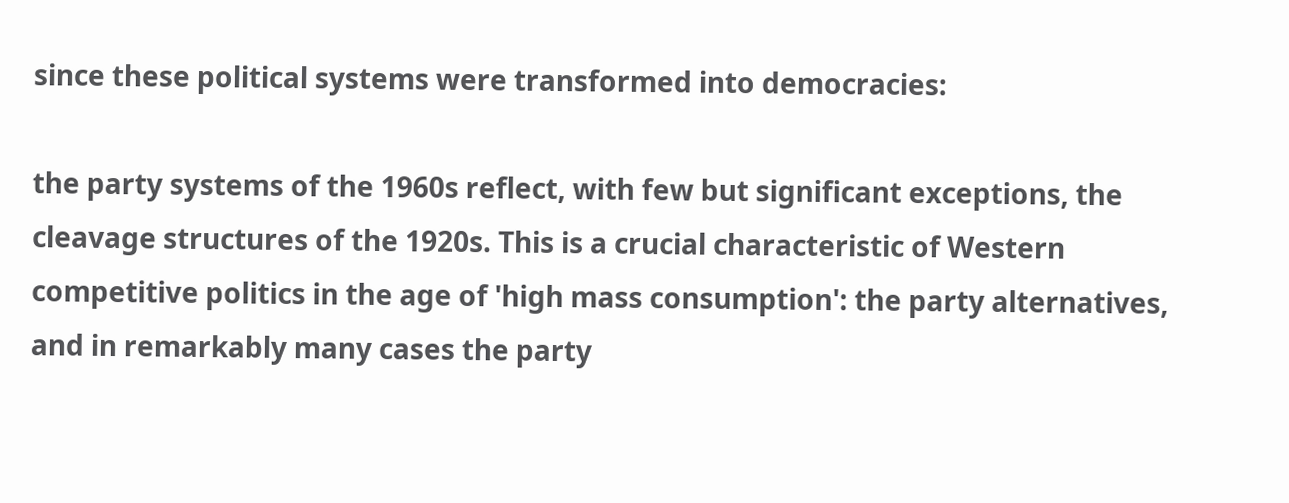since these political systems were transformed into democracies:

the party systems of the 1960s reflect, with few but significant exceptions, the cleavage structures of the 1920s. This is a crucial characteristic of Western competitive politics in the age of 'high mass consumption': the party alternatives, and in remarkably many cases the party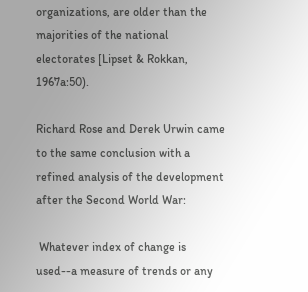organizations, are older than the majorities of the national electorates [Lipset & Rokkan, 1967a:50).

Richard Rose and Derek Urwin came to the same conclusion with a refined analysis of the development after the Second World War:

 Whatever index of change is used--a measure of trends or any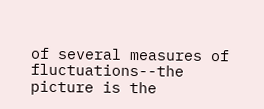of several measures of fluctuations--the picture is the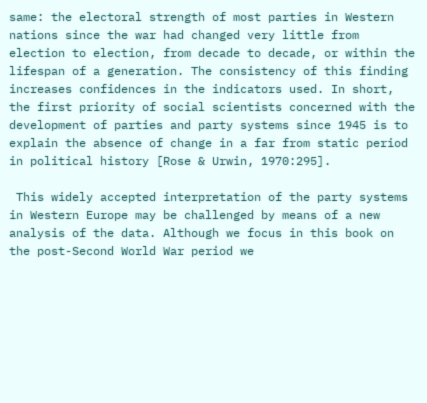same: the electoral strength of most parties in Western nations since the war had changed very little from election to election, from decade to decade, or within the lifespan of a generation. The consistency of this finding increases confidences in the indicators used. In short, the first priority of social scientists concerned with the development of parties and party systems since 1945 is to explain the absence of change in a far from static period in political history [Rose & Urwin, 1970:295].

 This widely accepted interpretation of the party systems in Western Europe may be challenged by means of a new analysis of the data. Although we focus in this book on the post-Second World War period we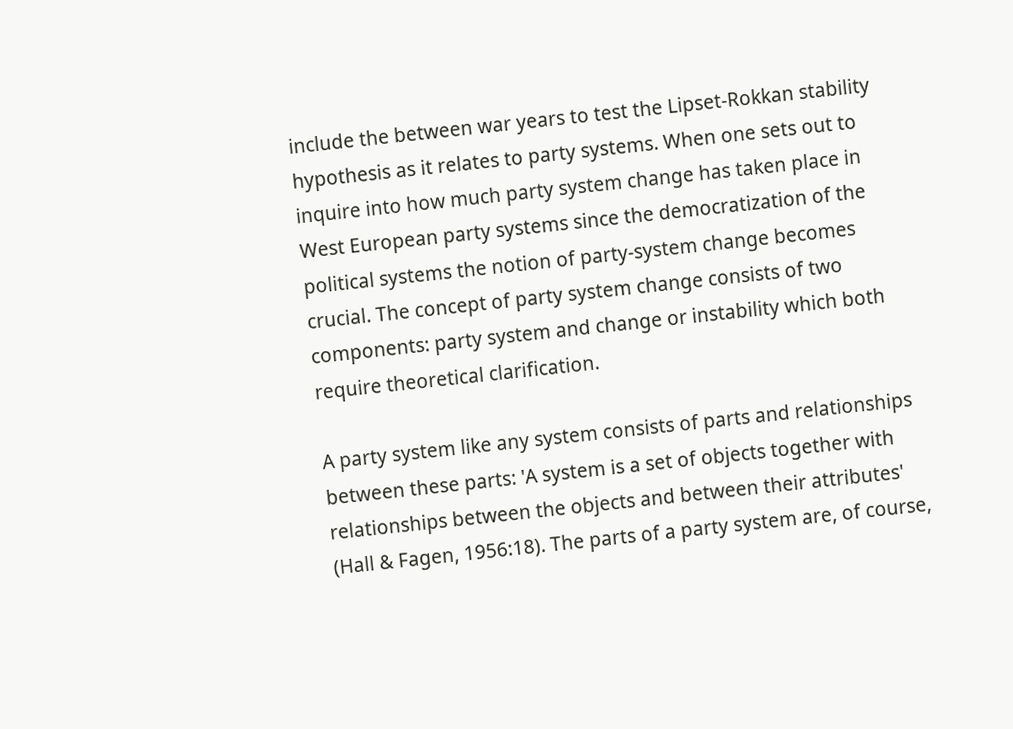include the between war years to test the Lipset-Rokkan stability hypothesis as it relates to party systems. When one sets out to inquire into how much party system change has taken place in West European party systems since the democratization of the political systems the notion of party-system change becomes crucial. The concept of party system change consists of two components: party system and change or instability which both require theoretical clarification.

A party system like any system consists of parts and relationships between these parts: 'A system is a set of objects together with relationships between the objects and between their attributes' (Hall & Fagen, 1956:18). The parts of a party system are, of course,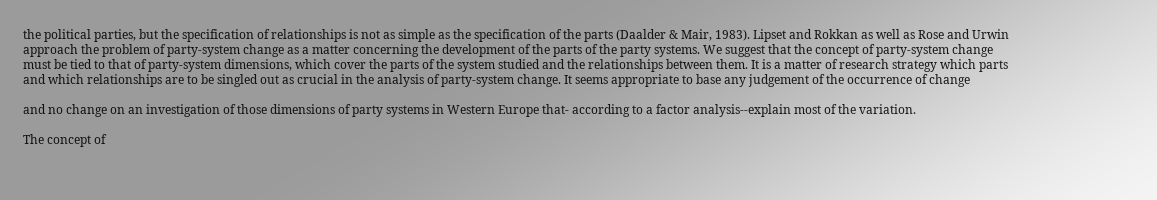the political parties, but the specification of relationships is not as simple as the specification of the parts (Daalder & Mair, 1983). Lipset and Rokkan as well as Rose and Urwin approach the problem of party-system change as a matter concerning the development of the parts of the party systems. We suggest that the concept of party-system change must be tied to that of party-system dimensions, which cover the parts of the system studied and the relationships between them. It is a matter of research strategy which parts and which relationships are to be singled out as crucial in the analysis of party-system change. It seems appropriate to base any judgement of the occurrence of change

and no change on an investigation of those dimensions of party systems in Western Europe that- according to a factor analysis--explain most of the variation.

The concept of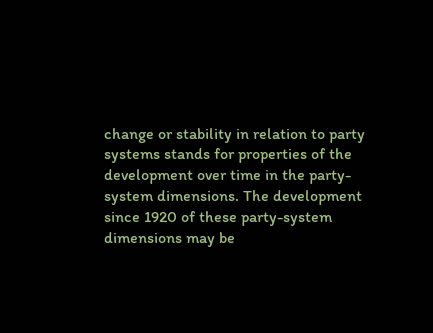change or stability in relation to party systems stands for properties of the development over time in the party-system dimensions. The development since 1920 of these party-system dimensions may be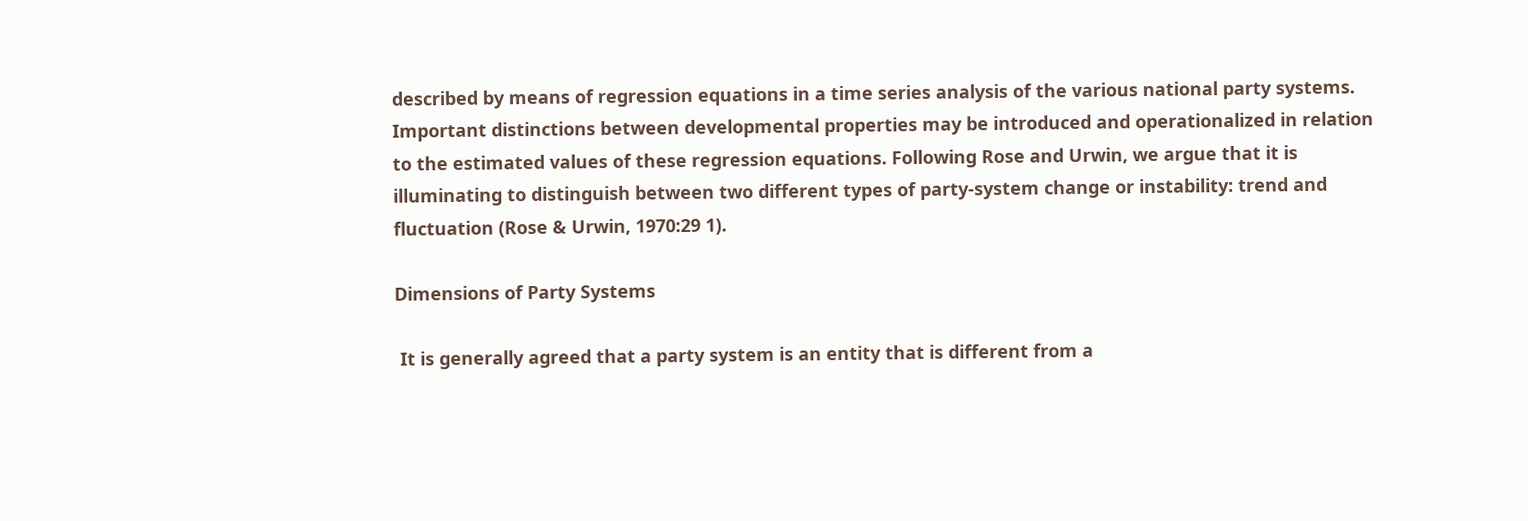described by means of regression equations in a time series analysis of the various national party systems. Important distinctions between developmental properties may be introduced and operationalized in relation to the estimated values of these regression equations. Following Rose and Urwin, we argue that it is illuminating to distinguish between two different types of party-system change or instability: trend and fluctuation (Rose & Urwin, 1970:29 1).

Dimensions of Party Systems

 It is generally agreed that a party system is an entity that is different from a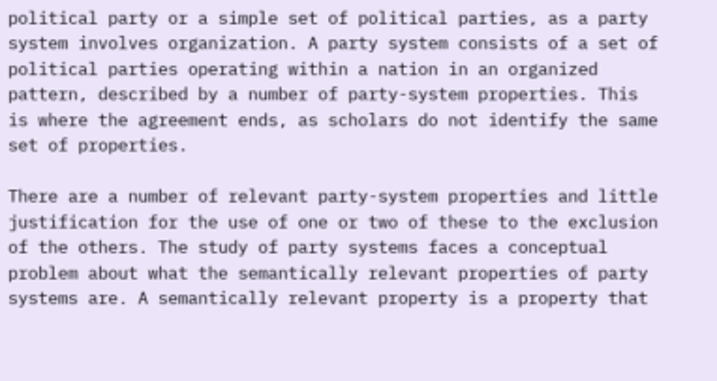political party or a simple set of political parties, as a party system involves organization. A party system consists of a set of political parties operating within a nation in an organized pattern, described by a number of party-system properties. This is where the agreement ends, as scholars do not identify the same set of properties.

There are a number of relevant party-system properties and little justification for the use of one or two of these to the exclusion of the others. The study of party systems faces a conceptual problem about what the semantically relevant properties of party systems are. A semantically relevant property is a property that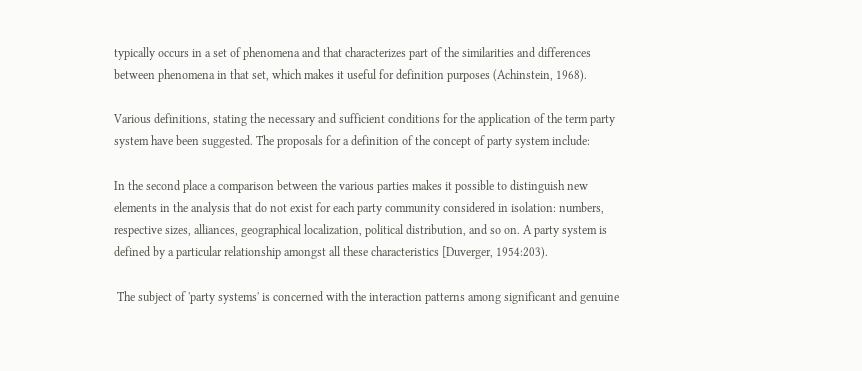typically occurs in a set of phenomena and that characterizes part of the similarities and differences between phenomena in that set, which makes it useful for definition purposes (Achinstein, 1968).

Various definitions, stating the necessary and sufficient conditions for the application of the term party system have been suggested. The proposals for a definition of the concept of party system include:

In the second place a comparison between the various parties makes it possible to distinguish new elements in the analysis that do not exist for each party community considered in isolation: numbers, respective sizes, alliances, geographical localization, political distribution, and so on. A party system is defined by a particular relationship amongst all these characteristics [Duverger, 1954:203).

 The subject of 'party systems' is concerned with the interaction patterns among significant and genuine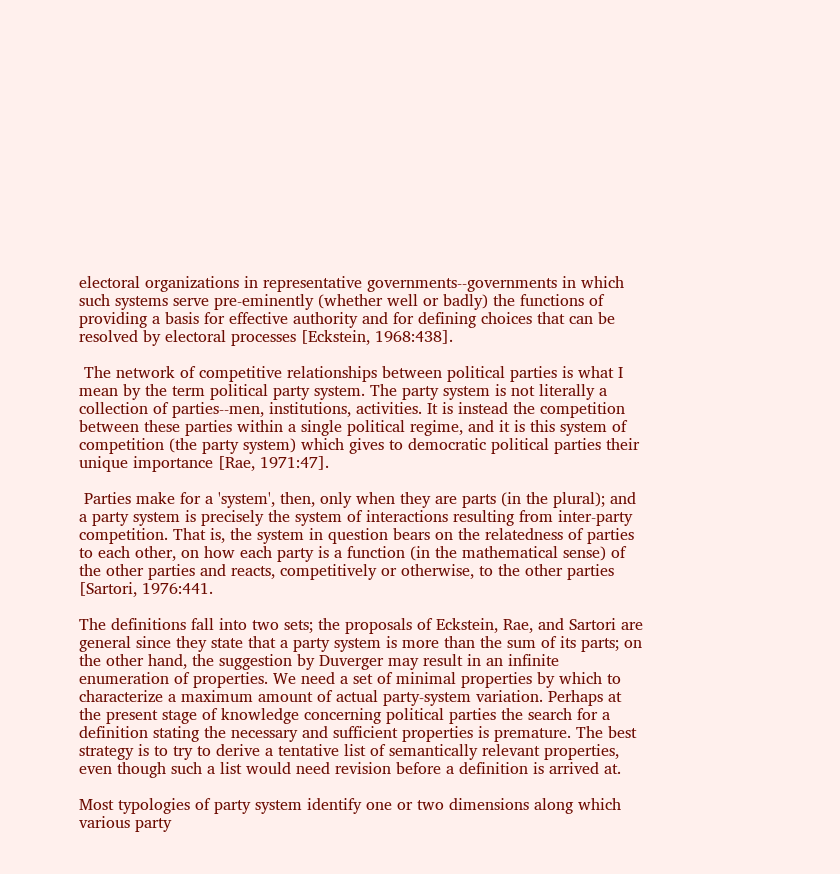electoral organizations in representative governments--governments in which such systems serve pre-eminently (whether well or badly) the functions of providing a basis for effective authority and for defining choices that can be resolved by electoral processes [Eckstein, 1968:438].

 The network of competitive relationships between political parties is what I mean by the term political party system. The party system is not literally a collection of parties--men, institutions, activities. It is instead the competition between these parties within a single political regime, and it is this system of competition (the party system) which gives to democratic political parties their unique importance [Rae, 1971:47].

 Parties make for a 'system', then, only when they are parts (in the plural); and a party system is precisely the system of interactions resulting from inter-party competition. That is, the system in question bears on the relatedness of parties to each other, on how each party is a function (in the mathematical sense) of the other parties and reacts, competitively or otherwise, to the other parties [Sartori, 1976:441.

The definitions fall into two sets; the proposals of Eckstein, Rae, and Sartori are general since they state that a party system is more than the sum of its parts; on the other hand, the suggestion by Duverger may result in an infinite enumeration of properties. We need a set of minimal properties by which to characterize a maximum amount of actual party-system variation. Perhaps at the present stage of knowledge concerning political parties the search for a definition stating the necessary and sufficient properties is premature. The best strategy is to try to derive a tentative list of semantically relevant properties, even though such a list would need revision before a definition is arrived at.

Most typologies of party system identify one or two dimensions along which various party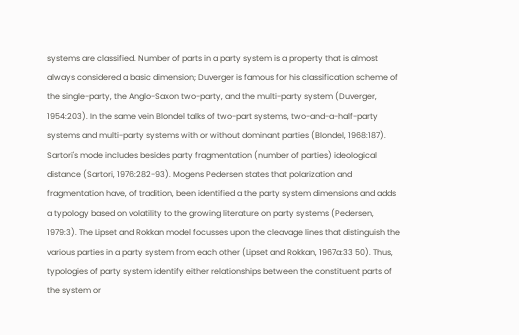systems are classified. Number of parts in a party system is a property that is almost always considered a basic dimension; Duverger is famous for his classification scheme of the single-party, the Anglo-Saxon two-party, and the multi-party system (Duverger, 1954:203). In the same vein Blondel talks of two-part systems, two-and-a-half-party systems and multi-party systems with or without dominant parties (Blondel, 1968:187). Sartori's mode includes besides party fragmentation (number of parties) ideological distance (Sartori, 1976:282-93). Mogens Pedersen states that polarization and fragmentation have, of tradition, been identified a the party system dimensions and adds a typology based on volatility to the growing literature on party systems (Pedersen, 1979:3). The Lipset and Rokkan model focusses upon the cleavage lines that distinguish the various parties in a party system from each other (Lipset and Rokkan, 1967a:33 50). Thus, typologies of party system identify either relationships between the constituent parts of the system or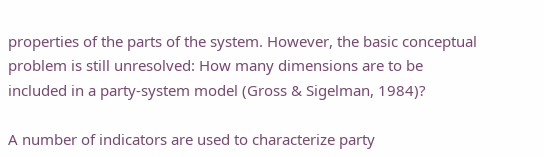properties of the parts of the system. However, the basic conceptual problem is still unresolved: How many dimensions are to be included in a party-system model (Gross & Sigelman, 1984)?

A number of indicators are used to characterize party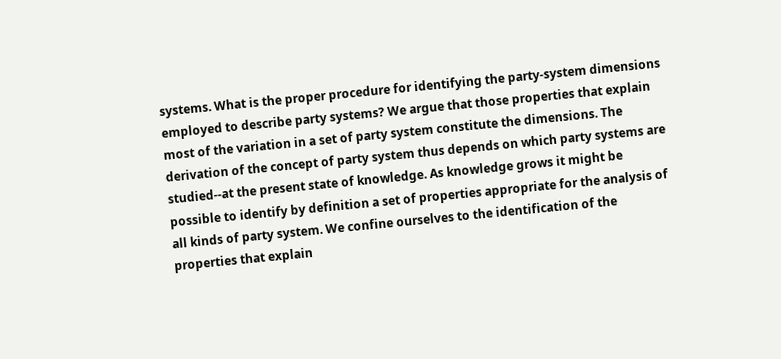systems. What is the proper procedure for identifying the party-system dimensions employed to describe party systems? We argue that those properties that explain most of the variation in a set of party system constitute the dimensions. The derivation of the concept of party system thus depends on which party systems are studied--at the present state of knowledge. As knowledge grows it might be possible to identify by definition a set of properties appropriate for the analysis of all kinds of party system. We confine ourselves to the identification of the properties that explain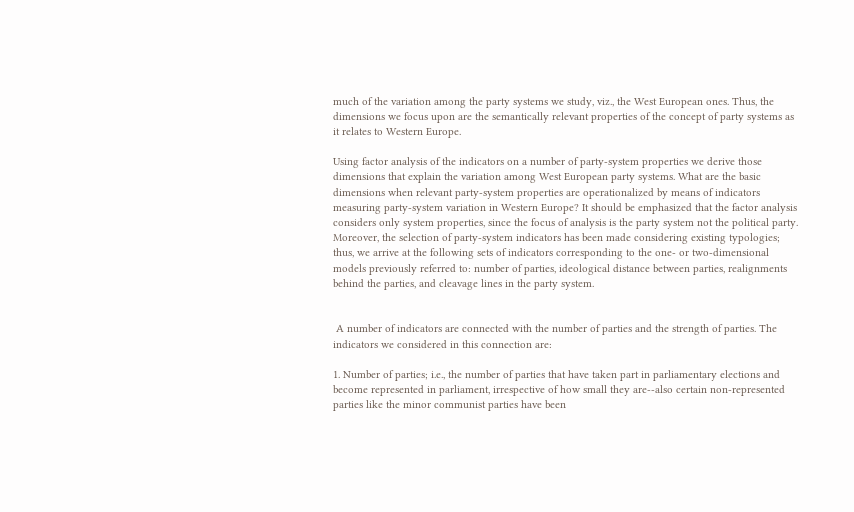much of the variation among the party systems we study, viz., the West European ones. Thus, the dimensions we focus upon are the semantically relevant properties of the concept of party systems as it relates to Western Europe.

Using factor analysis of the indicators on a number of party-system properties we derive those dimensions that explain the variation among West European party systems. What are the basic dimensions when relevant party-system properties are operationalized by means of indicators measuring party-system variation in Western Europe? It should be emphasized that the factor analysis considers only system properties, since the focus of analysis is the party system not the political party. Moreover, the selection of party-system indicators has been made considering existing typologies; thus, we arrive at the following sets of indicators corresponding to the one- or two-dimensional models previously referred to: number of parties, ideological distance between parties, realignments behind the parties, and cleavage lines in the party system.


 A number of indicators are connected with the number of parties and the strength of parties. The indicators we considered in this connection are:

1. Number of parties; i.e., the number of parties that have taken part in parliamentary elections and become represented in parliament, irrespective of how small they are--also certain non-represented parties like the minor communist parties have been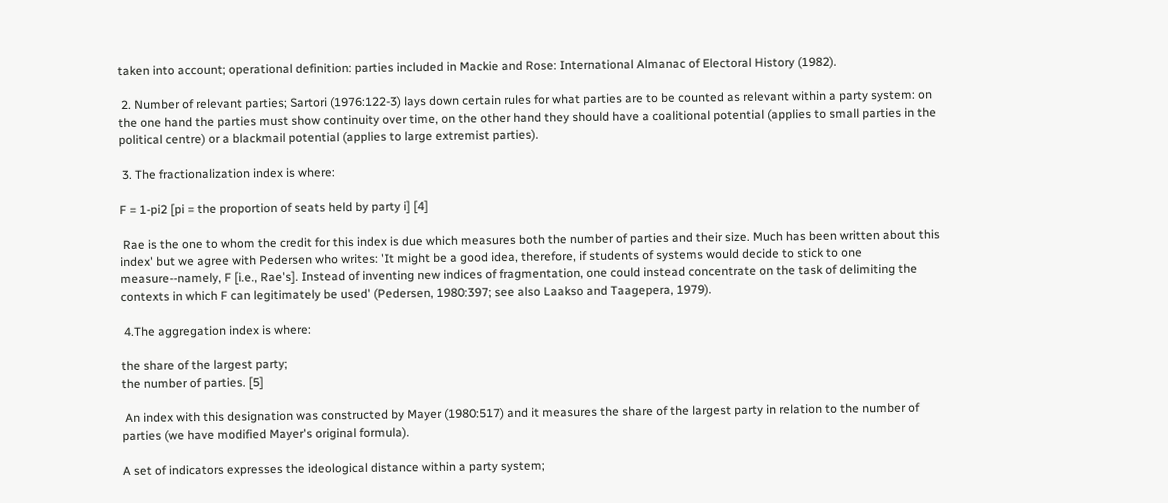taken into account; operational definition: parties included in Mackie and Rose: International Almanac of Electoral History (1982).

 2. Number of relevant parties; Sartori (1976:122-3) lays down certain rules for what parties are to be counted as relevant within a party system: on the one hand the parties must show continuity over time, on the other hand they should have a coalitional potential (applies to small parties in the political centre) or a blackmail potential (applies to large extremist parties).

 3. The fractionalization index is where:

F = 1-pi2 [pi = the proportion of seats held by party i] [4]

 Rae is the one to whom the credit for this index is due which measures both the number of parties and their size. Much has been written about this index' but we agree with Pedersen who writes: 'It might be a good idea, therefore, if students of systems would decide to stick to one measure--namely, F [i.e., Rae's]. Instead of inventing new indices of fragmentation, one could instead concentrate on the task of delimiting the contexts in which F can legitimately be used' (Pedersen, 1980:397; see also Laakso and Taagepera, 1979).

 4.The aggregation index is where:

the share of the largest party;
the number of parties. [5]

 An index with this designation was constructed by Mayer (1980:517) and it measures the share of the largest party in relation to the number of parties (we have modified Mayer's original formula).

A set of indicators expresses the ideological distance within a party system;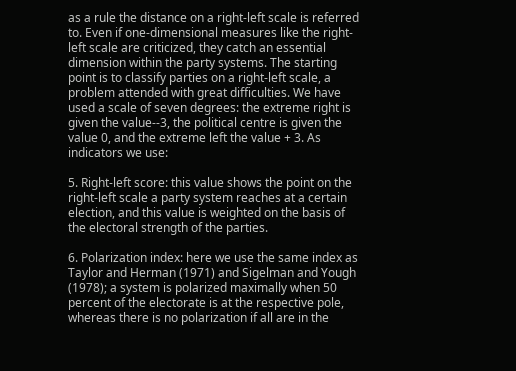as a rule the distance on a right-left scale is referred to. Even if one-dimensional measures like the right-left scale are criticized, they catch an essential dimension within the party systems. The starting point is to classify parties on a right-left scale, a problem attended with great difficulties. We have used a scale of seven degrees: the extreme right is given the value--3, the political centre is given the value 0, and the extreme left the value + 3. As indicators we use:

5. Right-left score: this value shows the point on the right-left scale a party system reaches at a certain election, and this value is weighted on the basis of the electoral strength of the parties.

6. Polarization index: here we use the same index as Taylor and Herman (1971) and Sigelman and Yough (1978); a system is polarized maximally when 50 percent of the electorate is at the respective pole, whereas there is no polarization if all are in the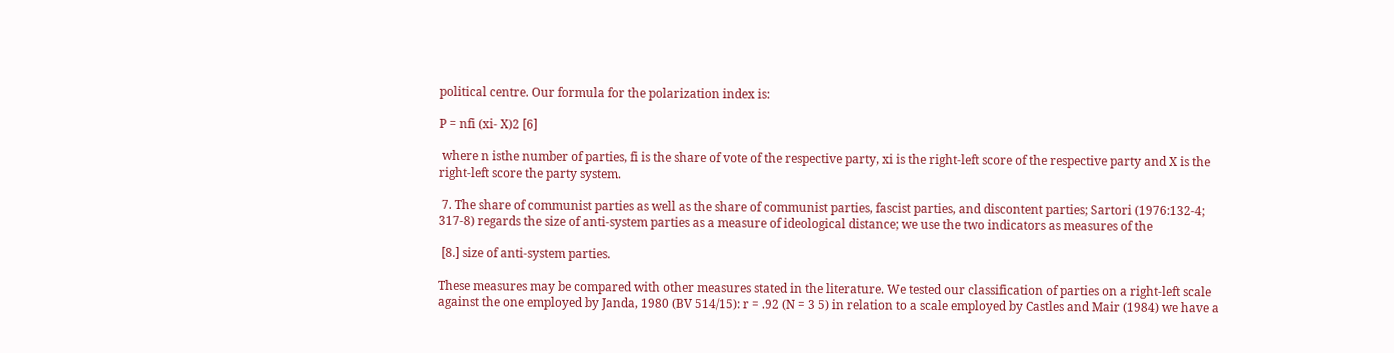political centre. Our formula for the polarization index is:

P = nfi (xi- X)2 [6]

 where n isthe number of parties, fi is the share of vote of the respective party, xi is the right-left score of the respective party and X is the right-left score the party system.

 7. The share of communist parties as well as the share of communist parties, fascist parties, and discontent parties; Sartori (1976:132-4; 317-8) regards the size of anti-system parties as a measure of ideological distance; we use the two indicators as measures of the

 [8.] size of anti-system parties.

These measures may be compared with other measures stated in the literature. We tested our classification of parties on a right-left scale against the one employed by Janda, 1980 (BV 514/15): r = .92 (N = 3 5) in relation to a scale employed by Castles and Mair (1984) we have a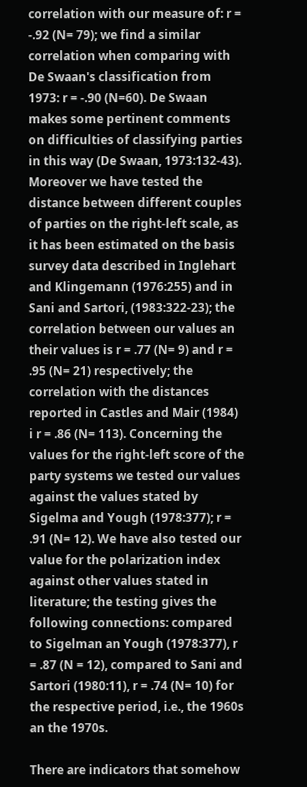correlation with our measure of: r = -.92 (N= 79); we find a similar correlation when comparing with De Swaan's classification from 1973: r = -.90 (N=60). De Swaan makes some pertinent comments on difficulties of classifying parties in this way (De Swaan, 1973:132-43). Moreover we have tested the distance between different couples of parties on the right-left scale, as it has been estimated on the basis survey data described in Inglehart and Klingemann (1976:255) and in Sani and Sartori, (1983:322-23); the correlation between our values an their values is r = .77 (N= 9) and r = .95 (N= 21) respectively; the correlation with the distances reported in Castles and Mair (1984) i r = .86 (N= 113). Concerning the values for the right-left score of the party systems we tested our values against the values stated by Sigelma and Yough (1978:377); r = .91 (N= 12). We have also tested our value for the polarization index against other values stated in literature; the testing gives the following connections: compared to Sigelman an Yough (1978:377), r = .87 (N = 12), compared to Sani and Sartori (1980:11), r = .74 (N= 10) for the respective period, i.e., the 1960s an the 1970s.

There are indicators that somehow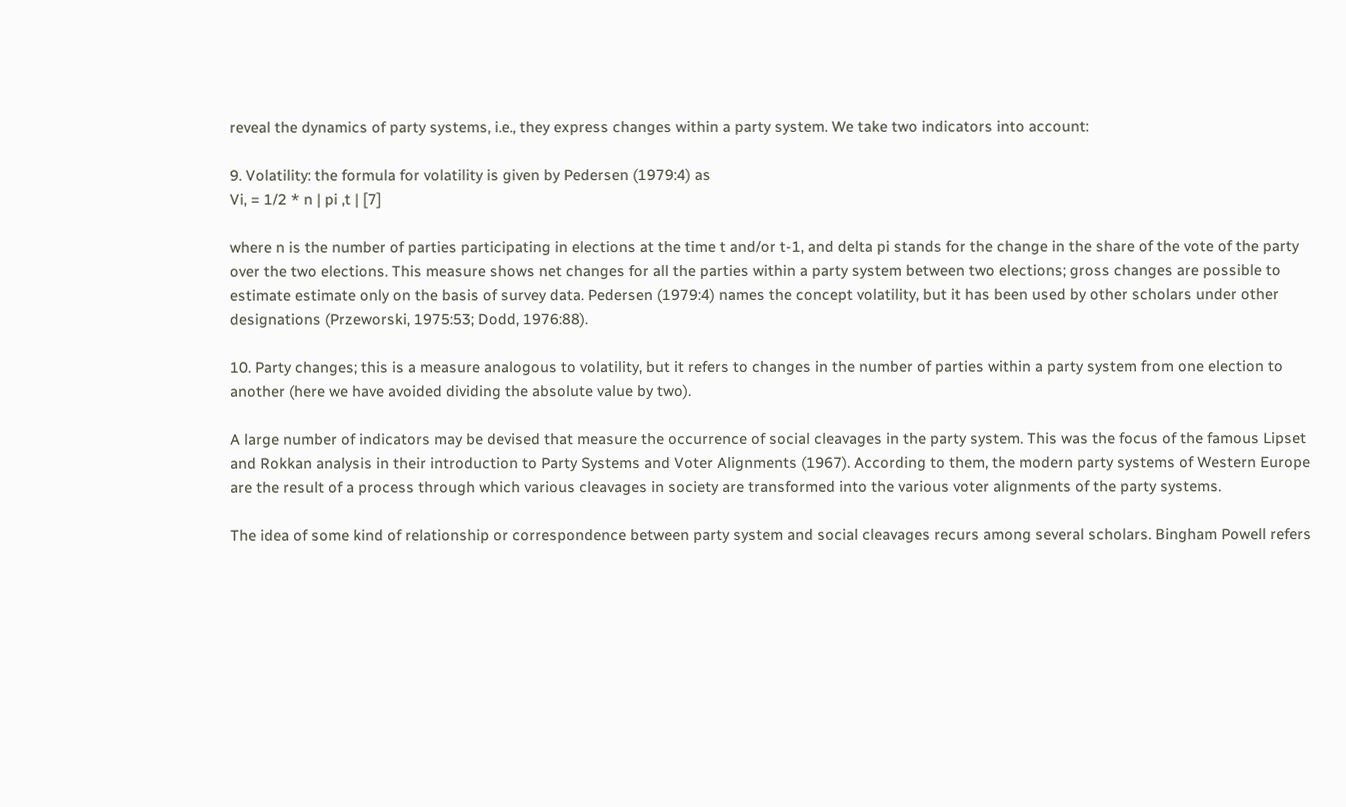reveal the dynamics of party systems, i.e., they express changes within a party system. We take two indicators into account:

9. Volatility: the formula for volatility is given by Pedersen (1979:4) as
Vi, = 1/2 * n | pi ,t | [7]

where n is the number of parties participating in elections at the time t and/or t-1, and delta pi stands for the change in the share of the vote of the party over the two elections. This measure shows net changes for all the parties within a party system between two elections; gross changes are possible to estimate estimate only on the basis of survey data. Pedersen (1979:4) names the concept volatility, but it has been used by other scholars under other designations (Przeworski, 1975:53; Dodd, 1976:88).

10. Party changes; this is a measure analogous to volatility, but it refers to changes in the number of parties within a party system from one election to another (here we have avoided dividing the absolute value by two).

A large number of indicators may be devised that measure the occurrence of social cleavages in the party system. This was the focus of the famous Lipset and Rokkan analysis in their introduction to Party Systems and Voter Alignments (1967). According to them, the modern party systems of Western Europe are the result of a process through which various cleavages in society are transformed into the various voter alignments of the party systems.

The idea of some kind of relationship or correspondence between party system and social cleavages recurs among several scholars. Bingham Powell refers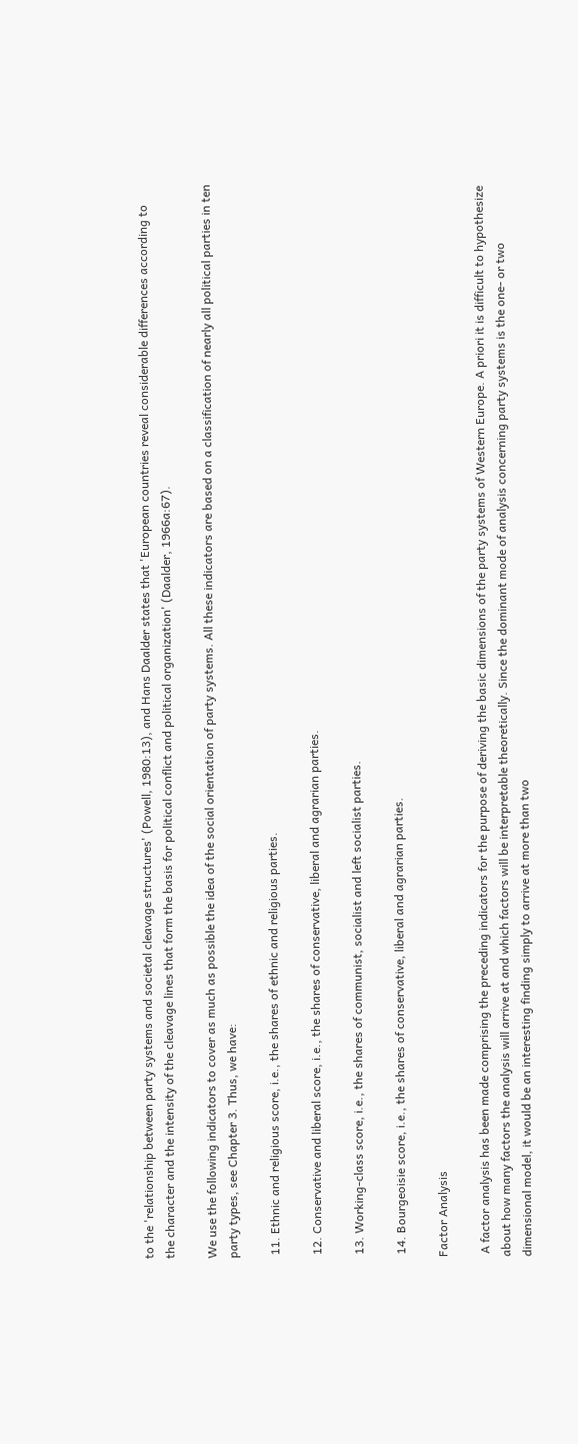to the 'relationship between party systems and societal cleavage structures' (Powell, 1980:13), and Hans Daalder states that 'European countries reveal considerable differences according to the character and the intensity of the cleavage lines that form the basis for political conflict and political organization' (Daalder, 1966a:67).

We use the following indicators to cover as much as possible the idea of the social orientation of party systems. All these indicators are based on a classification of nearly all political parties in ten party types, see Chapter 3. Thus, we have:

 11. Ethnic and religious score, i.e., the shares of ethnic and religious parties.

 12. Conservative and liberal score, i.e., the shares of conservative, liberal and agrarian parties.

 13. Working-class score, i.e., the shares of communist, socialist and left socialist parties.

 14. Bourgeoisie score, i.e., the shares of conservative, liberal and agrarian parties.

Factor Analysis

 A factor analysis has been made comprising the preceding indicators for the purpose of deriving the basic dimensions of the party systems of Western Europe. A priori it is difficult to hypothesize about how many factors the analysis will arrive at and which factors will be interpretable theoretically. Since the dominant mode of analysis concerning party systems is the one- or two dimensional model, it would be an interesting finding simply to arrive at more than two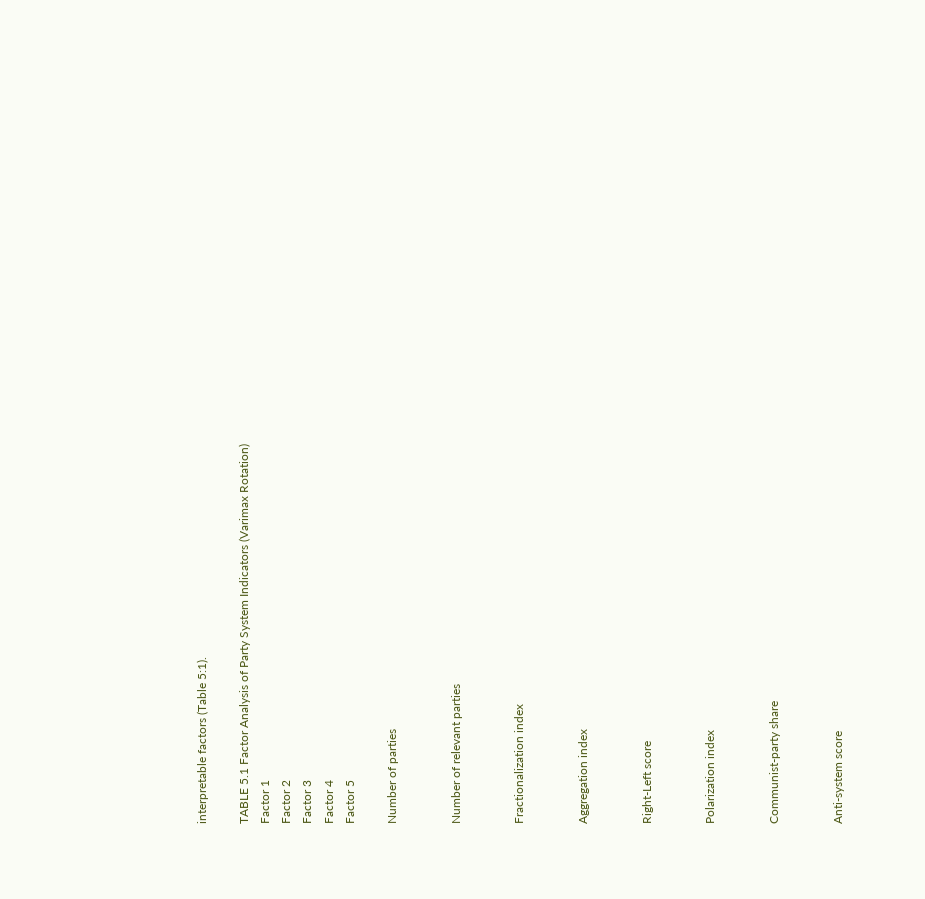interpretable factors (Table 5:1).

TABLE 5.1 Factor Analysis of Party System Indicators (Varimax Rotation)
Factor 1
Factor 2
Factor 3
Factor 4
Factor 5

Number of parties


Number of relevant parties


Fractionalization index


Aggregation index


Right-Left score


Polarization index


Communist-party share


Anti-system score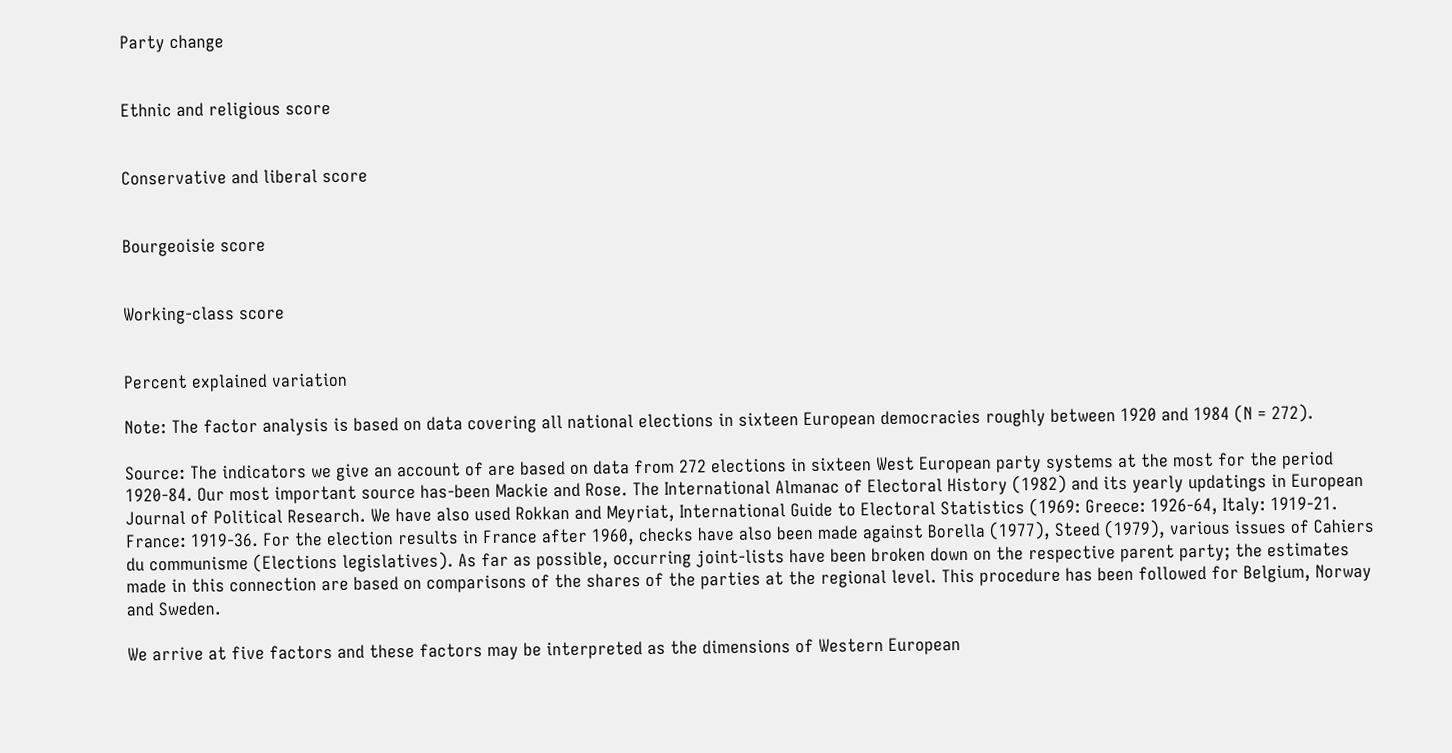Party change


Ethnic and religious score


Conservative and liberal score


Bourgeoisie score


Working-class score


Percent explained variation

Note: The factor analysis is based on data covering all national elections in sixteen European democracies roughly between 1920 and 1984 (N = 272).

Source: The indicators we give an account of are based on data from 272 elections in sixteen West European party systems at the most for the period 1920-84. Our most important source has-been Mackie and Rose. The International Almanac of Electoral History (1982) and its yearly updatings in European Journal of Political Research. We have also used Rokkan and Meyriat, International Guide to Electoral Statistics (1969: Greece: 1926-64, Italy: 1919-21. France: 1919-36. For the election results in France after 1960, checks have also been made against Borella (1977), Steed (1979), various issues of Cahiers du communisme (Elections legislatives). As far as possible, occurring joint-lists have been broken down on the respective parent party; the estimates made in this connection are based on comparisons of the shares of the parties at the regional level. This procedure has been followed for Belgium, Norway and Sweden.

We arrive at five factors and these factors may be interpreted as the dimensions of Western European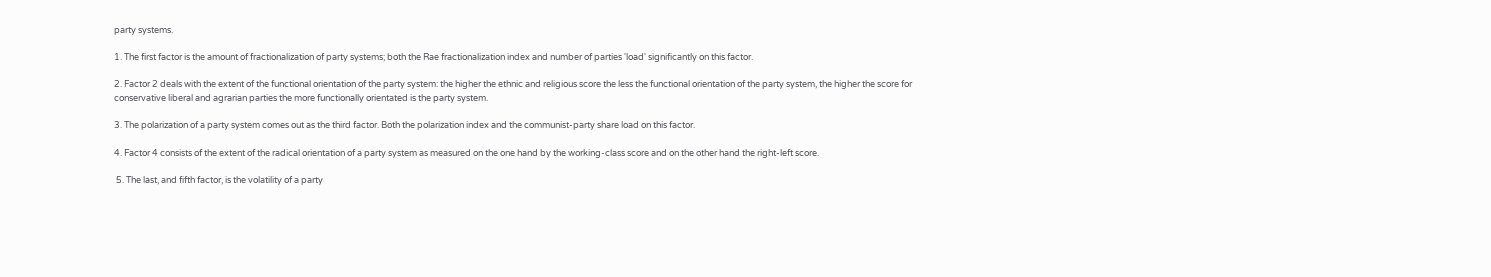party systems.

1. The first factor is the amount of fractionalization of party systems; both the Rae fractionalization index and number of parties 'load' significantly on this factor.

2. Factor 2 deals with the extent of the functional orientation of the party system: the higher the ethnic and religious score the less the functional orientation of the party system, the higher the score for conservative liberal and agrarian parties the more functionally orientated is the party system.

3. The polarization of a party system comes out as the third factor. Both the polarization index and the communist-party share load on this factor.

4. Factor 4 consists of the extent of the radical orientation of a party system as measured on the one hand by the working-class score and on the other hand the right-left score.

 5. The last, and fifth factor, is the volatility of a party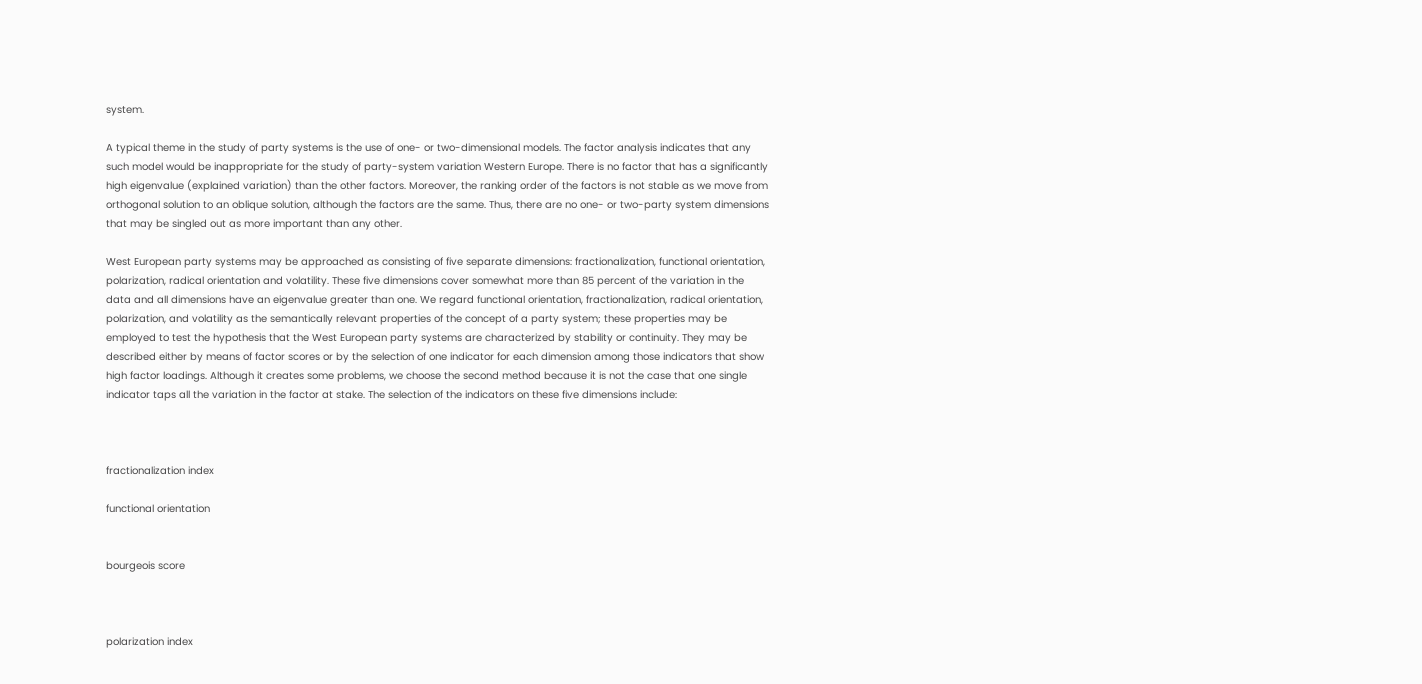system.

A typical theme in the study of party systems is the use of one- or two-dimensional models. The factor analysis indicates that any such model would be inappropriate for the study of party-system variation Western Europe. There is no factor that has a significantly high eigenvalue (explained variation) than the other factors. Moreover, the ranking order of the factors is not stable as we move from orthogonal solution to an oblique solution, although the factors are the same. Thus, there are no one- or two-party system dimensions that may be singled out as more important than any other.

West European party systems may be approached as consisting of five separate dimensions: fractionalization, functional orientation, polarization, radical orientation and volatility. These five dimensions cover somewhat more than 85 percent of the variation in the data and all dimensions have an eigenvalue greater than one. We regard functional orientation, fractionalization, radical orientation, polarization, and volatility as the semantically relevant properties of the concept of a party system; these properties may be employed to test the hypothesis that the West European party systems are characterized by stability or continuity. They may be described either by means of factor scores or by the selection of one indicator for each dimension among those indicators that show high factor loadings. Although it creates some problems, we choose the second method because it is not the case that one single indicator taps all the variation in the factor at stake. The selection of the indicators on these five dimensions include:



fractionalization index

functional orientation


bourgeois score



polarization index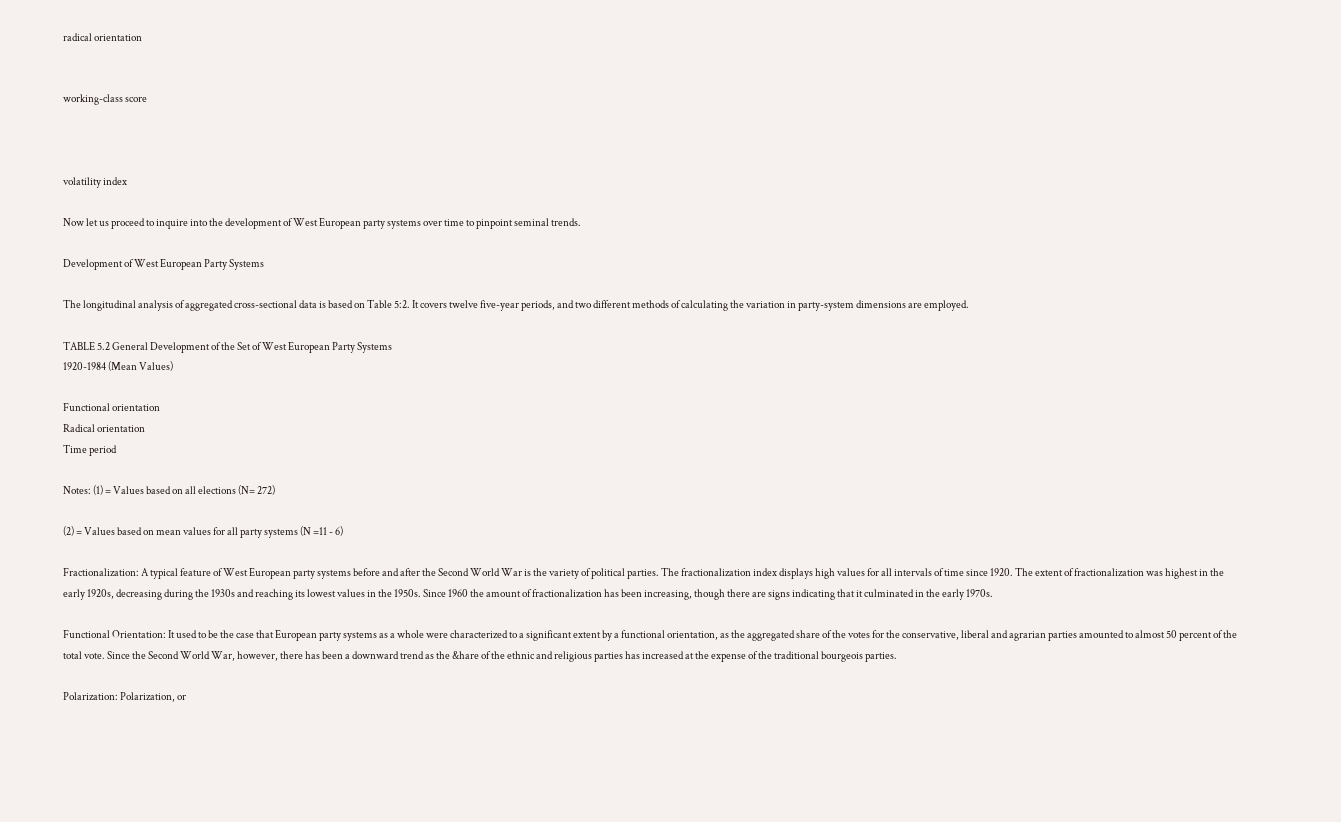radical orientation


working-class score



volatility index

Now let us proceed to inquire into the development of West European party systems over time to pinpoint seminal trends.

Development of West European Party Systems

The longitudinal analysis of aggregated cross-sectional data is based on Table 5:2. It covers twelve five-year periods, and two different methods of calculating the variation in party-system dimensions are employed.

TABLE 5.2 General Development of the Set of West European Party Systems
1920-1984 (Mean Values)

Functional orientation
Radical orientation
Time period

Notes: (1) = Values based on all elections (N= 272)

(2) = Values based on mean values for all party systems (N =11 - 6)

Fractionalization: A typical feature of West European party systems before and after the Second World War is the variety of political parties. The fractionalization index displays high values for all intervals of time since 1920. The extent of fractionalization was highest in the early 1920s, decreasing during the 1930s and reaching its lowest values in the 1950s. Since 1960 the amount of fractionalization has been increasing, though there are signs indicating that it culminated in the early 1970s.

Functional Orientation: It used to be the case that European party systems as a whole were characterized to a significant extent by a functional orientation, as the aggregated share of the votes for the conservative, liberal and agrarian parties amounted to almost 50 percent of the total vote. Since the Second World War, however, there has been a downward trend as the &hare of the ethnic and religious parties has increased at the expense of the traditional bourgeois parties.

Polarization: Polarization, or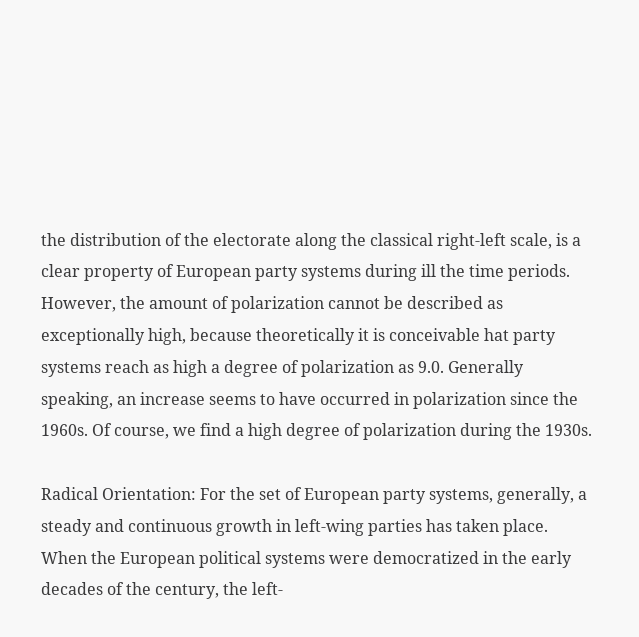the distribution of the electorate along the classical right-left scale, is a clear property of European party systems during ill the time periods. However, the amount of polarization cannot be described as exceptionally high, because theoretically it is conceivable hat party systems reach as high a degree of polarization as 9.0. Generally speaking, an increase seems to have occurred in polarization since the 1960s. Of course, we find a high degree of polarization during the 1930s.

Radical Orientation: For the set of European party systems, generally, a steady and continuous growth in left-wing parties has taken place. When the European political systems were democratized in the early decades of the century, the left-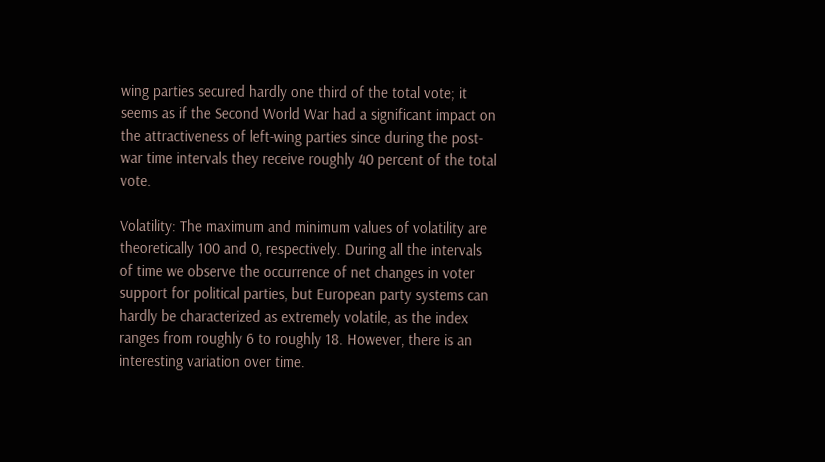wing parties secured hardly one third of the total vote; it seems as if the Second World War had a significant impact on the attractiveness of left-wing parties since during the post-war time intervals they receive roughly 40 percent of the total vote.

Volatility: The maximum and minimum values of volatility are theoretically 100 and 0, respectively. During all the intervals of time we observe the occurrence of net changes in voter support for political parties, but European party systems can hardly be characterized as extremely volatile, as the index ranges from roughly 6 to roughly 18. However, there is an interesting variation over time.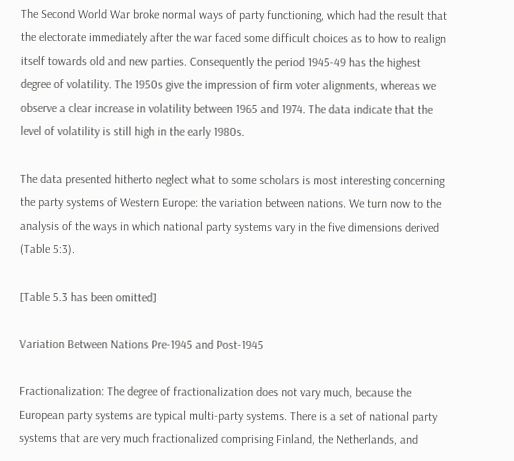The Second World War broke normal ways of party functioning, which had the result that the electorate immediately after the war faced some difficult choices as to how to realign itself towards old and new parties. Consequently the period 1945-49 has the highest degree of volatility. The 1950s give the impression of firm voter alignments, whereas we observe a clear increase in volatility between 1965 and 1974. The data indicate that the level of volatility is still high in the early 1980s.

The data presented hitherto neglect what to some scholars is most interesting concerning the party systems of Western Europe: the variation between nations. We turn now to the analysis of the ways in which national party systems vary in the five dimensions derived (Table 5:3).

[Table 5.3 has been omitted]

Variation Between Nations Pre-1945 and Post-1945

Fractionalization: The degree of fractionalization does not vary much, because the European party systems are typical multi-party systems. There is a set of national party systems that are very much fractionalized comprising Finland, the Netherlands, and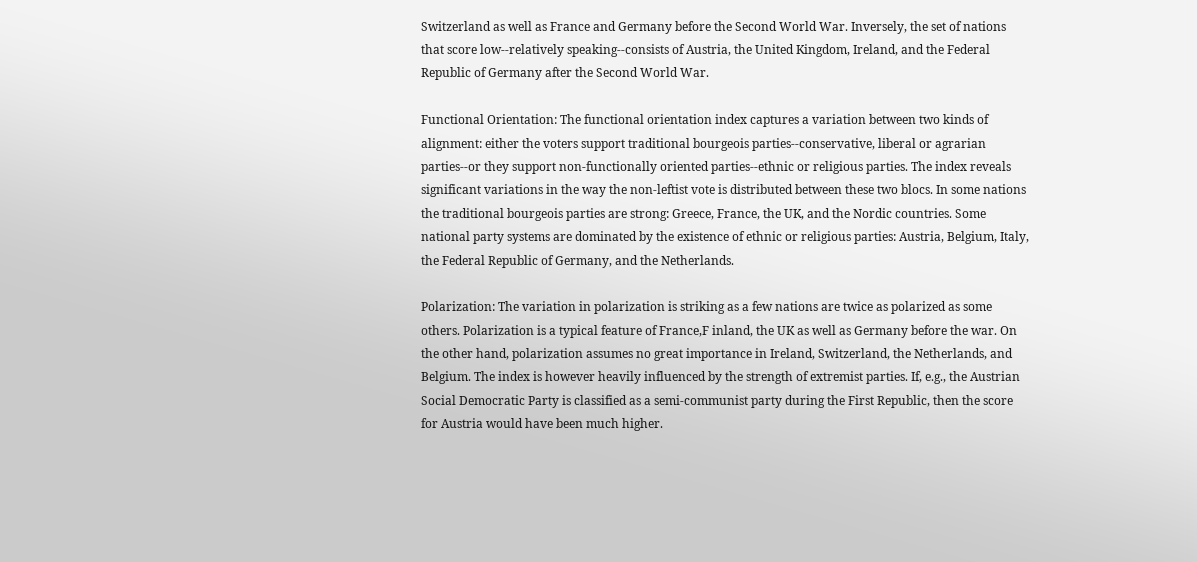Switzerland as well as France and Germany before the Second World War. Inversely, the set of nations that score low--relatively speaking--consists of Austria, the United Kingdom, Ireland, and the Federal Republic of Germany after the Second World War.

Functional Orientation: The functional orientation index captures a variation between two kinds of alignment: either the voters support traditional bourgeois parties--conservative, liberal or agrarian parties--or they support non-functionally oriented parties--ethnic or religious parties. The index reveals significant variations in the way the non-leftist vote is distributed between these two blocs. In some nations the traditional bourgeois parties are strong: Greece, France, the UK, and the Nordic countries. Some national party systems are dominated by the existence of ethnic or religious parties: Austria, Belgium, Italy, the Federal Republic of Germany, and the Netherlands.

Polarization: The variation in polarization is striking as a few nations are twice as polarized as some others. Polarization is a typical feature of France,F inland, the UK as well as Germany before the war. On the other hand, polarization assumes no great importance in Ireland, Switzerland, the Netherlands, and Belgium. The index is however heavily influenced by the strength of extremist parties. If, e.g., the Austrian Social Democratic Party is classified as a semi-communist party during the First Republic, then the score for Austria would have been much higher.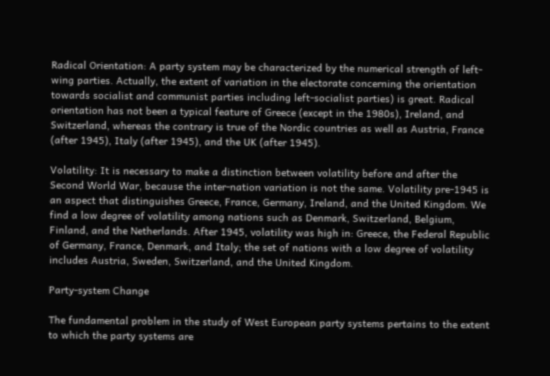Radical Orientation: A party system may be characterized by the numerical strength of left-wing parties. Actually, the extent of variation in the electorate concerning the orientation towards socialist and communist parties including left-socialist parties) is great. Radical orientation has not been a typical feature of Greece (except in the 1980s), Ireland, and Switzerland, whereas the contrary is true of the Nordic countries as well as Austria, France (after 1945), Italy (after 1945), and the UK (after 1945).

Volatility: It is necessary to make a distinction between volatility before and after the Second World War, because the inter-nation variation is not the same. Volatility pre-1945 is an aspect that distinguishes Greece, France, Germany, Ireland, and the United Kingdom. We find a low degree of volatility among nations such as Denmark, Switzerland, Belgium, Finland, and the Netherlands. After 1945, volatility was high in: Greece, the Federal Republic of Germany, France, Denmark, and Italy; the set of nations with a low degree of volatility includes Austria, Sweden, Switzerland, and the United Kingdom.

Party-system Change

The fundamental problem in the study of West European party systems pertains to the extent to which the party systems are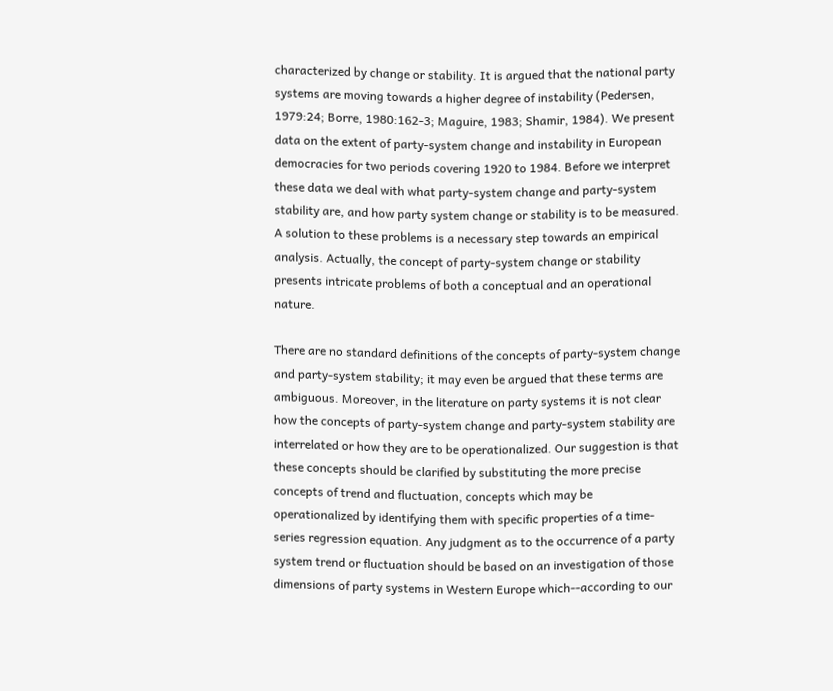characterized by change or stability. It is argued that the national party systems are moving towards a higher degree of instability (Pedersen, 1979:24; Borre, 1980:162-3; Maguire, 1983; Shamir, 1984). We present data on the extent of party-system change and instability in European democracies for two periods covering 1920 to 1984. Before we interpret these data we deal with what party-system change and party-system stability are, and how party system change or stability is to be measured. A solution to these problems is a necessary step towards an empirical analysis. Actually, the concept of party-system change or stability presents intricate problems of both a conceptual and an operational nature.

There are no standard definitions of the concepts of party-system change and party-system stability; it may even be argued that these terms are ambiguous. Moreover, in the literature on party systems it is not clear how the concepts of party-system change and party-system stability are interrelated or how they are to be operationalized. Our suggestion is that these concepts should be clarified by substituting the more precise concepts of trend and fluctuation, concepts which may be operationalized by identifying them with specific properties of a time-series regression equation. Any judgment as to the occurrence of a party system trend or fluctuation should be based on an investigation of those dimensions of party systems in Western Europe which--according to our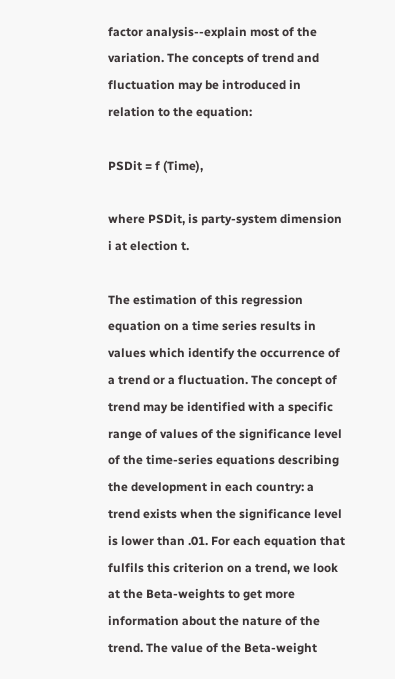factor analysis--explain most of the variation. The concepts of trend and fluctuation may be introduced in relation to the equation:

PSDit = f (Time),

where PSDit, is party-system dimension i at election t.

The estimation of this regression equation on a time series results in values which identify the occurrence of a trend or a fluctuation. The concept of trend may be identified with a specific range of values of the significance level of the time-series equations describing the development in each country: a trend exists when the significance level is lower than .01. For each equation that fulfils this criterion on a trend, we look at the Beta-weights to get more information about the nature of the trend. The value of the Beta-weight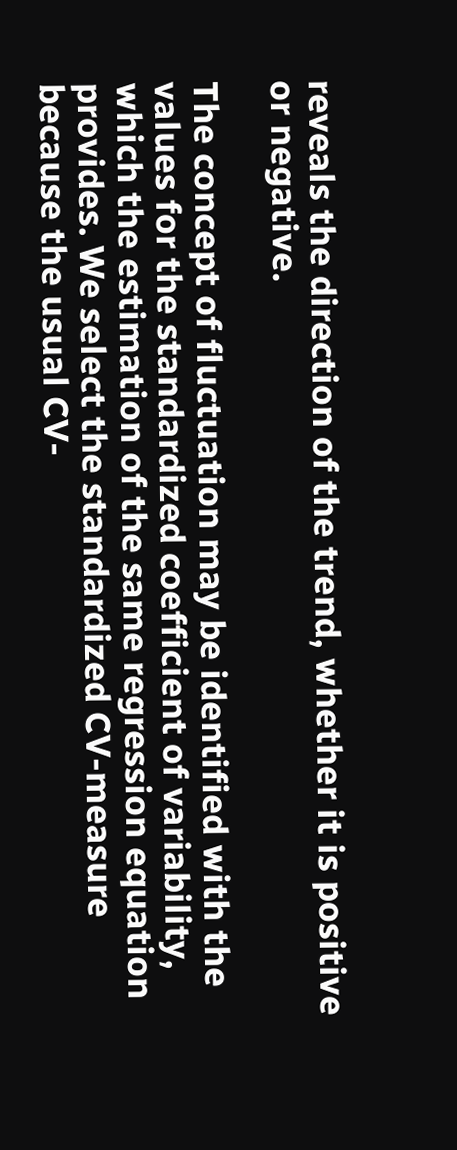reveals the direction of the trend, whether it is positive or negative.

The concept of fluctuation may be identified with the values for the standardized coefficient of variability, which the estimation of the same regression equation provides. We select the standardized CV-measure because the usual CV-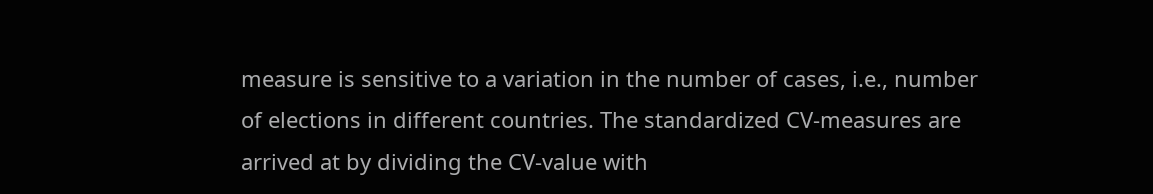measure is sensitive to a variation in the number of cases, i.e., number of elections in different countries. The standardized CV-measures are arrived at by dividing the CV-value with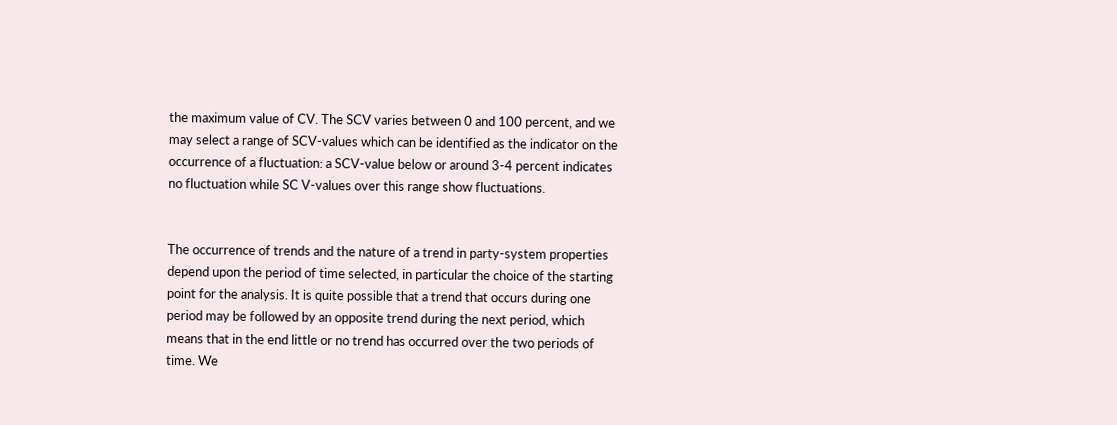the maximum value of CV. The SCV varies between 0 and 100 percent, and we may select a range of SCV-values which can be identified as the indicator on the occurrence of a fluctuation: a SCV-value below or around 3-4 percent indicates no fluctuation while SC V-values over this range show fluctuations.


The occurrence of trends and the nature of a trend in party-system properties depend upon the period of time selected, in particular the choice of the starting point for the analysis. It is quite possible that a trend that occurs during one period may be followed by an opposite trend during the next period, which means that in the end little or no trend has occurred over the two periods of time. We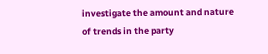investigate the amount and nature of trends in the party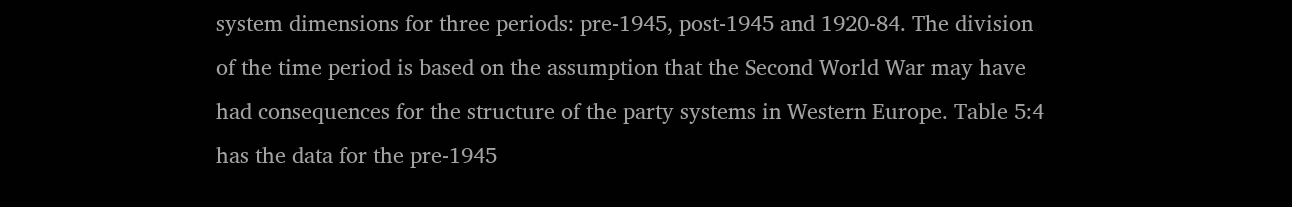system dimensions for three periods: pre-1945, post-1945 and 1920-84. The division of the time period is based on the assumption that the Second World War may have had consequences for the structure of the party systems in Western Europe. Table 5:4 has the data for the pre-1945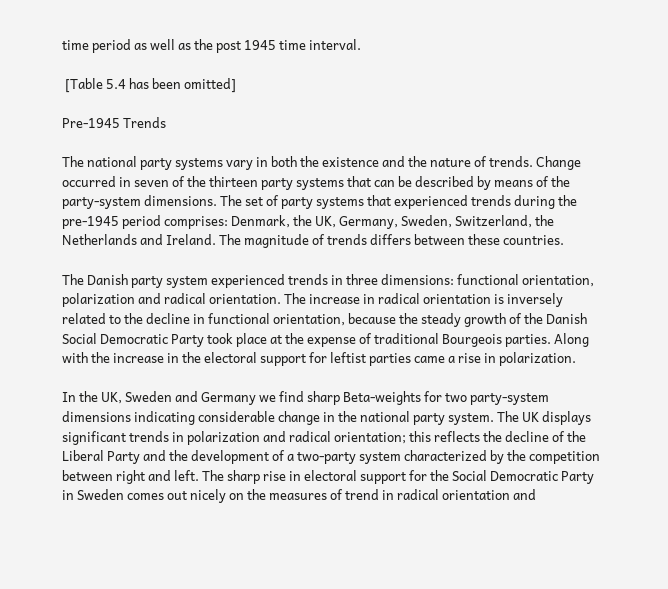time period as well as the post 1945 time interval.

 [Table 5.4 has been omitted]

Pre-1945 Trends

The national party systems vary in both the existence and the nature of trends. Change occurred in seven of the thirteen party systems that can be described by means of the party-system dimensions. The set of party systems that experienced trends during the pre-1945 period comprises: Denmark, the UK, Germany, Sweden, Switzerland, the Netherlands and Ireland. The magnitude of trends differs between these countries.

The Danish party system experienced trends in three dimensions: functional orientation, polarization and radical orientation. The increase in radical orientation is inversely related to the decline in functional orientation, because the steady growth of the Danish Social Democratic Party took place at the expense of traditional Bourgeois parties. Along with the increase in the electoral support for leftist parties came a rise in polarization.

In the UK, Sweden and Germany we find sharp Beta-weights for two party-system dimensions indicating considerable change in the national party system. The UK displays significant trends in polarization and radical orientation; this reflects the decline of the Liberal Party and the development of a two-party system characterized by the competition between right and left. The sharp rise in electoral support for the Social Democratic Party in Sweden comes out nicely on the measures of trend in radical orientation and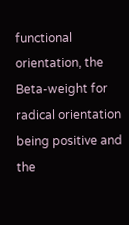functional orientation, the Beta-weight for radical orientation being positive and the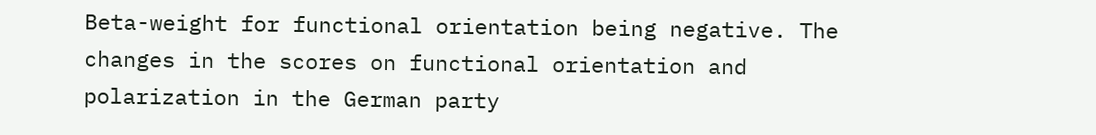Beta-weight for functional orientation being negative. The changes in the scores on functional orientation and polarization in the German party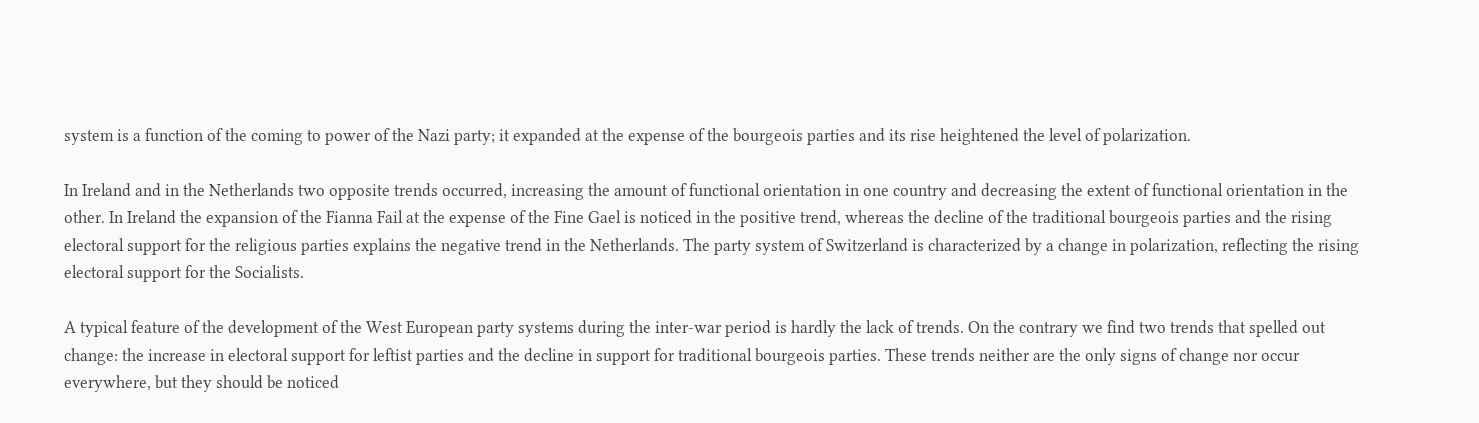system is a function of the coming to power of the Nazi party; it expanded at the expense of the bourgeois parties and its rise heightened the level of polarization.

In Ireland and in the Netherlands two opposite trends occurred, increasing the amount of functional orientation in one country and decreasing the extent of functional orientation in the other. In Ireland the expansion of the Fianna Fail at the expense of the Fine Gael is noticed in the positive trend, whereas the decline of the traditional bourgeois parties and the rising electoral support for the religious parties explains the negative trend in the Netherlands. The party system of Switzerland is characterized by a change in polarization, reflecting the rising electoral support for the Socialists.

A typical feature of the development of the West European party systems during the inter-war period is hardly the lack of trends. On the contrary we find two trends that spelled out change: the increase in electoral support for leftist parties and the decline in support for traditional bourgeois parties. These trends neither are the only signs of change nor occur everywhere, but they should be noticed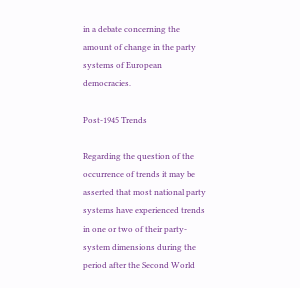in a debate concerning the amount of change in the party systems of European democracies.

Post-1945 Trends

Regarding the question of the occurrence of trends it may be asserted that most national party systems have experienced trends in one or two of their party-system dimensions during the period after the Second World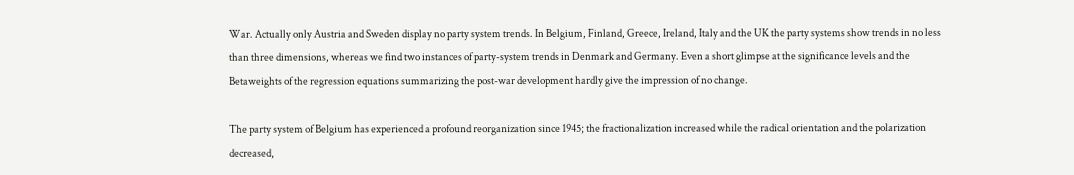War. Actually only Austria and Sweden display no party system trends. In Belgium, Finland, Greece, Ireland, Italy and the UK the party systems show trends in no less than three dimensions, whereas we find two instances of party-system trends in Denmark and Germany. Even a short glimpse at the significance levels and the Betaweights of the regression equations summarizing the post-war development hardly give the impression of no change.

The party system of Belgium has experienced a profound reorganization since 1945; the fractionalization increased while the radical orientation and the polarization decreased,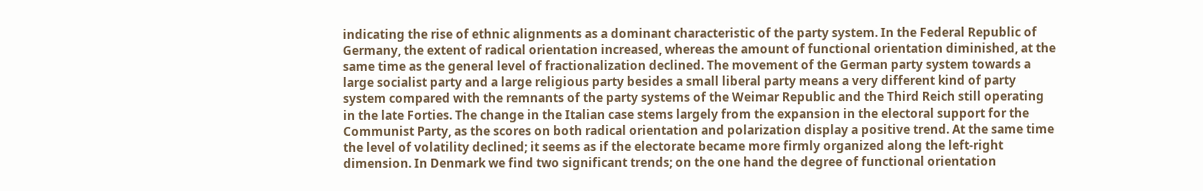indicating the rise of ethnic alignments as a dominant characteristic of the party system. In the Federal Republic of Germany, the extent of radical orientation increased, whereas the amount of functional orientation diminished, at the same time as the general level of fractionalization declined. The movement of the German party system towards a large socialist party and a large religious party besides a small liberal party means a very different kind of party system compared with the remnants of the party systems of the Weimar Republic and the Third Reich still operating in the late Forties. The change in the Italian case stems largely from the expansion in the electoral support for the Communist Party, as the scores on both radical orientation and polarization display a positive trend. At the same time the level of volatility declined; it seems as if the electorate became more firmly organized along the left-right dimension. In Denmark we find two significant trends; on the one hand the degree of functional orientation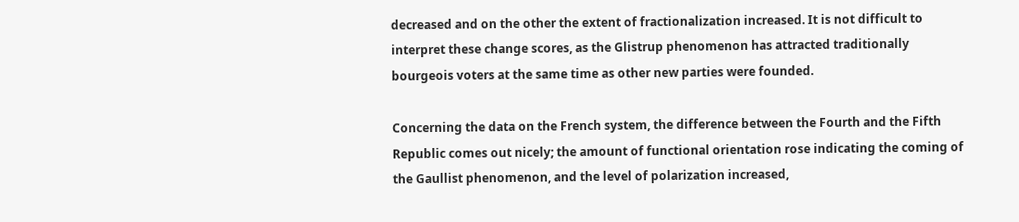decreased and on the other the extent of fractionalization increased. It is not difficult to interpret these change scores, as the Glistrup phenomenon has attracted traditionally bourgeois voters at the same time as other new parties were founded.

Concerning the data on the French system, the difference between the Fourth and the Fifth Republic comes out nicely; the amount of functional orientation rose indicating the coming of the Gaullist phenomenon, and the level of polarization increased,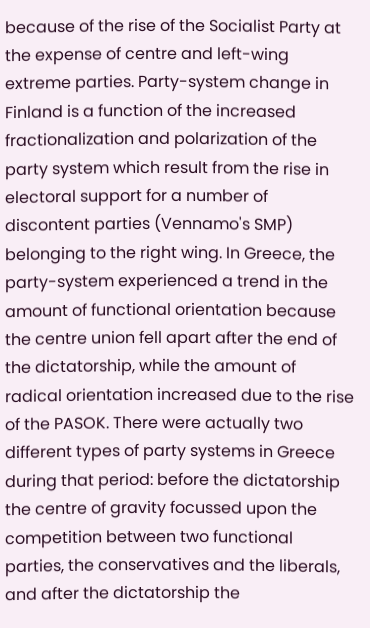because of the rise of the Socialist Party at the expense of centre and left-wing extreme parties. Party-system change in Finland is a function of the increased fractionalization and polarization of the party system which result from the rise in electoral support for a number of discontent parties (Vennamo's SMP) belonging to the right wing. In Greece, the party-system experienced a trend in the amount of functional orientation because the centre union fell apart after the end of the dictatorship, while the amount of radical orientation increased due to the rise of the PASOK. There were actually two different types of party systems in Greece during that period: before the dictatorship the centre of gravity focussed upon the competition between two functional parties, the conservatives and the liberals, and after the dictatorship the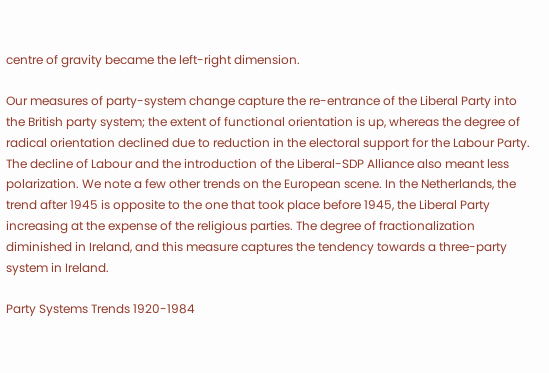centre of gravity became the left-right dimension.

Our measures of party-system change capture the re-entrance of the Liberal Party into the British party system; the extent of functional orientation is up, whereas the degree of radical orientation declined due to reduction in the electoral support for the Labour Party. The decline of Labour and the introduction of the Liberal-SDP Alliance also meant less polarization. We note a few other trends on the European scene. In the Netherlands, the trend after 1945 is opposite to the one that took place before 1945, the Liberal Party increasing at the expense of the religious parties. The degree of fractionalization diminished in Ireland, and this measure captures the tendency towards a three-party system in Ireland.

Party Systems Trends 1920-1984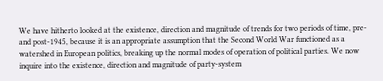We have hitherto looked at the existence, direction and magnitude of trends for two periods of time, pre- and post-1945, because it is an appropriate assumption that the Second World War functioned as a watershed in European politics, breaking up the normal modes of operation of political parties. We now inquire into the existence, direction and magnitude of party-system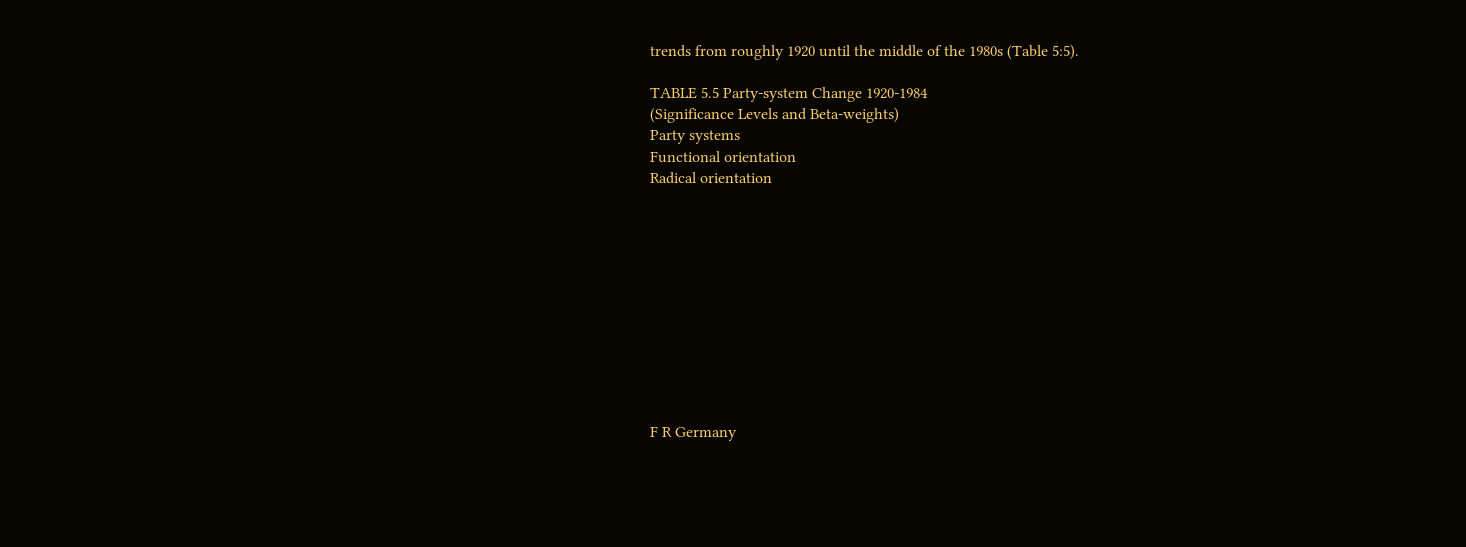trends from roughly 1920 until the middle of the 1980s (Table 5:5).

TABLE 5.5 Party-system Change 1920-1984
(Significance Levels and Beta-weights)
Party systems
Functional orientation
Radical orientation











F R Germany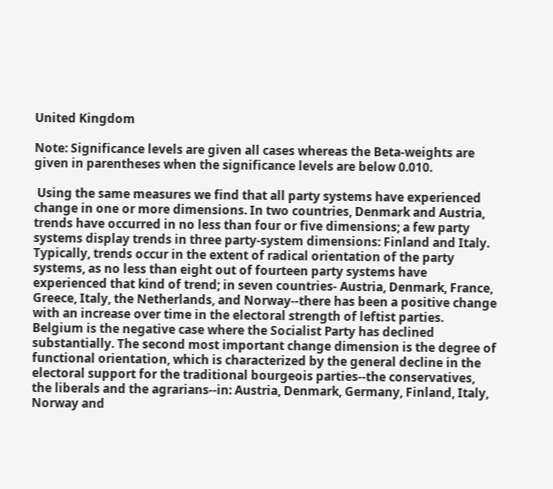United Kingdom

Note: Significance levels are given all cases whereas the Beta-weights are given in parentheses when the significance levels are below 0.010.

 Using the same measures we find that all party systems have experienced change in one or more dimensions. In two countries, Denmark and Austria, trends have occurred in no less than four or five dimensions; a few party systems display trends in three party-system dimensions: Finland and Italy. Typically, trends occur in the extent of radical orientation of the party systems, as no less than eight out of fourteen party systems have experienced that kind of trend; in seven countries- Austria, Denmark, France, Greece, Italy, the Netherlands, and Norway--there has been a positive change with an increase over time in the electoral strength of leftist parties. Belgium is the negative case where the Socialist Party has declined substantially. The second most important change dimension is the degree of functional orientation, which is characterized by the general decline in the electoral support for the traditional bourgeois parties--the conservatives, the liberals and the agrarians--in: Austria, Denmark, Germany, Finland, Italy, Norway and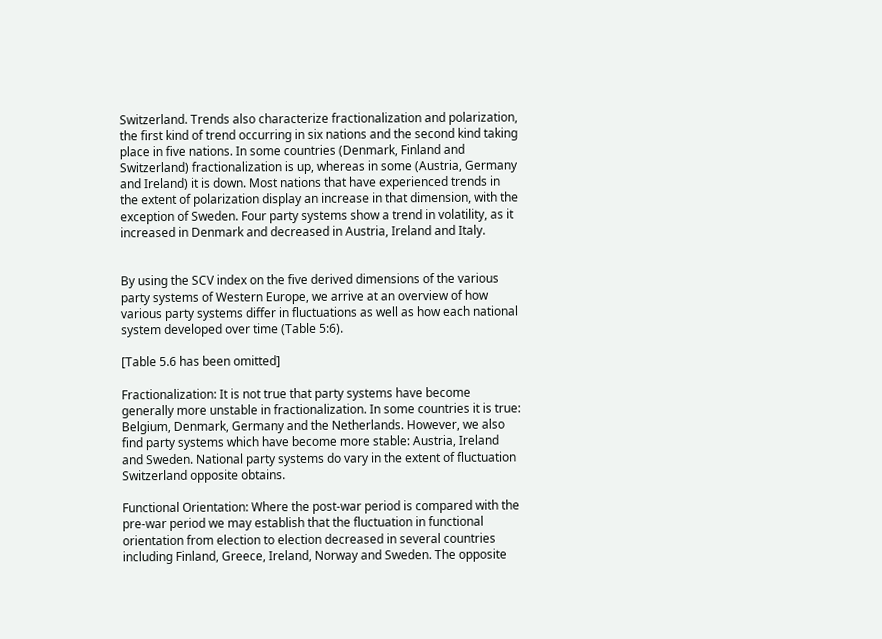Switzerland. Trends also characterize fractionalization and polarization, the first kind of trend occurring in six nations and the second kind taking place in five nations. In some countries (Denmark, Finland and Switzerland) fractionalization is up, whereas in some (Austria, Germany and Ireland) it is down. Most nations that have experienced trends in the extent of polarization display an increase in that dimension, with the exception of Sweden. Four party systems show a trend in volatility, as it increased in Denmark and decreased in Austria, Ireland and Italy.


By using the SCV index on the five derived dimensions of the various party systems of Western Europe, we arrive at an overview of how various party systems differ in fluctuations as well as how each national system developed over time (Table 5:6).

[Table 5.6 has been omitted]

Fractionalization: It is not true that party systems have become generally more unstable in fractionalization. In some countries it is true: Belgium, Denmark, Germany and the Netherlands. However, we also find party systems which have become more stable: Austria, Ireland and Sweden. National party systems do vary in the extent of fluctuation Switzerland opposite obtains.

Functional Orientation: Where the post-war period is compared with the pre-war period we may establish that the fluctuation in functional orientation from election to election decreased in several countries including Finland, Greece, Ireland, Norway and Sweden. The opposite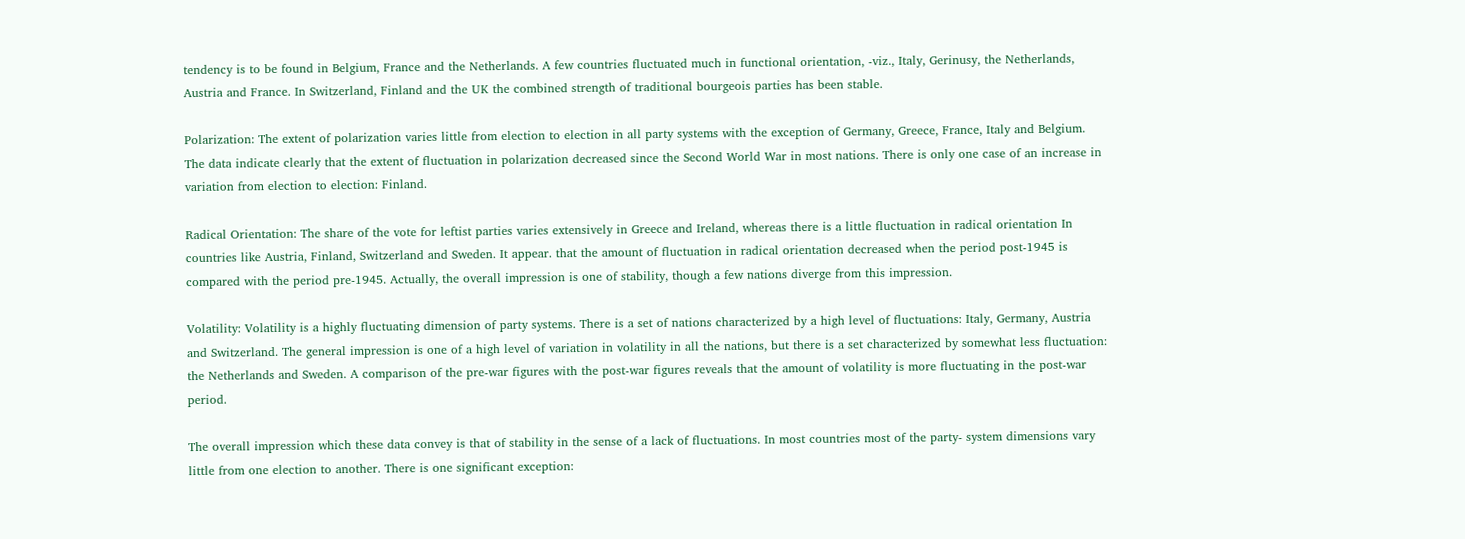tendency is to be found in Belgium, France and the Netherlands. A few countries fluctuated much in functional orientation, -viz., Italy, Gerinusy, the Netherlands, Austria and France. In Switzerland, Finland and the UK the combined strength of traditional bourgeois parties has been stable.

Polarization: The extent of polarization varies little from election to election in all party systems with the exception of Germany, Greece, France, Italy and Belgium. The data indicate clearly that the extent of fluctuation in polarization decreased since the Second World War in most nations. There is only one case of an increase in variation from election to election: Finland.

Radical Orientation: The share of the vote for leftist parties varies extensively in Greece and Ireland, whereas there is a little fluctuation in radical orientation In countries like Austria, Finland, Switzerland and Sweden. It appear. that the amount of fluctuation in radical orientation decreased when the period post-1945 is compared with the period pre-1945. Actually, the overall impression is one of stability, though a few nations diverge from this impression.

Volatility: Volatility is a highly fluctuating dimension of party systems. There is a set of nations characterized by a high level of fluctuations: Italy, Germany, Austria and Switzerland. The general impression is one of a high level of variation in volatility in all the nations, but there is a set characterized by somewhat less fluctuation: the Netherlands and Sweden. A comparison of the pre-war figures with the post-war figures reveals that the amount of volatility is more fluctuating in the post-war period.

The overall impression which these data convey is that of stability in the sense of a lack of fluctuations. In most countries most of the party- system dimensions vary little from one election to another. There is one significant exception: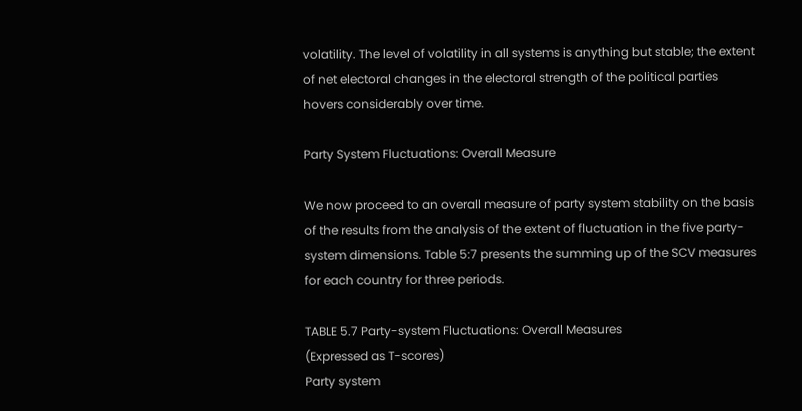volatility. The level of volatility in all systems is anything but stable; the extent of net electoral changes in the electoral strength of the political parties hovers considerably over time.

Party System Fluctuations: Overall Measure

We now proceed to an overall measure of party system stability on the basis of the results from the analysis of the extent of fluctuation in the five party-system dimensions. Table 5:7 presents the summing up of the SCV measures for each country for three periods.

TABLE 5.7 Party-system Fluctuations: Overall Measures
(Expressed as T-scores)
Party system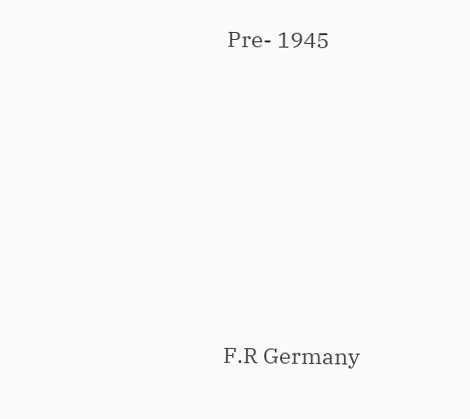Pre- 1945







F.R Germany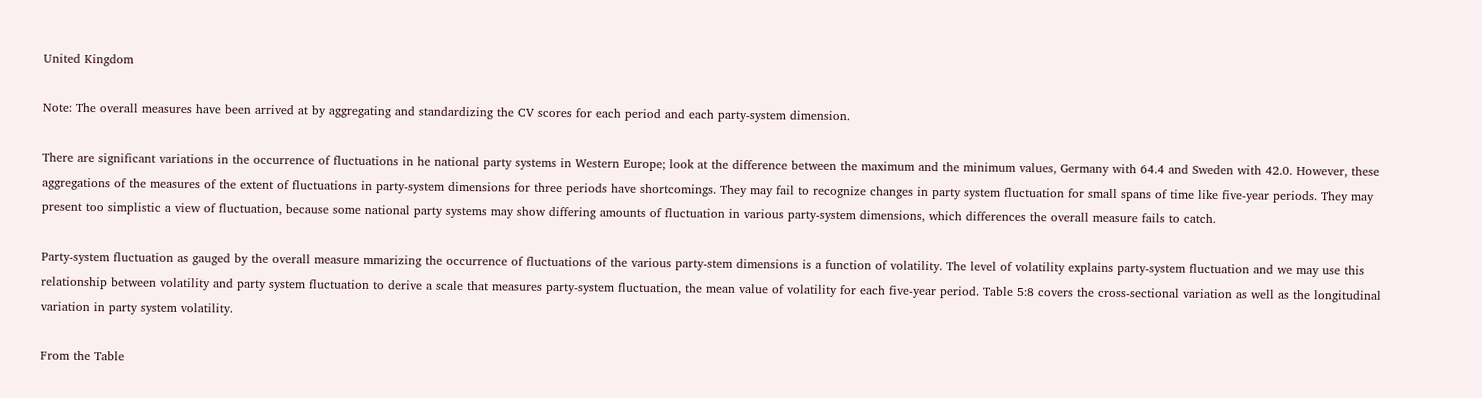United Kingdom

Note: The overall measures have been arrived at by aggregating and standardizing the CV scores for each period and each party-system dimension.

There are significant variations in the occurrence of fluctuations in he national party systems in Western Europe; look at the difference between the maximum and the minimum values, Germany with 64.4 and Sweden with 42.0. However, these aggregations of the measures of the extent of fluctuations in party-system dimensions for three periods have shortcomings. They may fail to recognize changes in party system fluctuation for small spans of time like five-year periods. They may present too simplistic a view of fluctuation, because some national party systems may show differing amounts of fluctuation in various party-system dimensions, which differences the overall measure fails to catch.

Party-system fluctuation as gauged by the overall measure mmarizing the occurrence of fluctuations of the various party-stem dimensions is a function of volatility. The level of volatility explains party-system fluctuation and we may use this relationship between volatility and party system fluctuation to derive a scale that measures party-system fluctuation, the mean value of volatility for each five-year period. Table 5:8 covers the cross-sectional variation as well as the longitudinal variation in party system volatility.

From the Table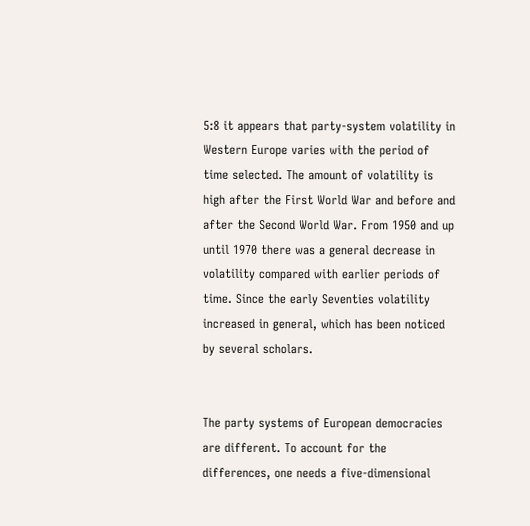5:8 it appears that party-system volatility in Western Europe varies with the period of time selected. The amount of volatility is high after the First World War and before and after the Second World War. From 1950 and up until 1970 there was a general decrease in volatility compared with earlier periods of time. Since the early Seventies volatility increased in general, which has been noticed by several scholars.


The party systems of European democracies are different. To account for the differences, one needs a five-dimensional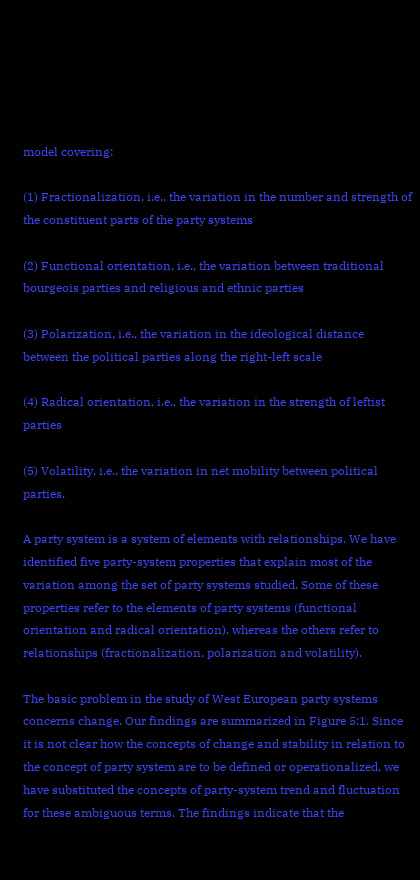model covering:

(1) Fractionalization, i.e., the variation in the number and strength of the constituent parts of the party systems

(2) Functional orientation, i.e., the variation between traditional bourgeois parties and religious and ethnic parties

(3) Polarization, i.e., the variation in the ideological distance between the political parties along the right-left scale

(4) Radical orientation, i.e., the variation in the strength of leftist parties

(5) Volatility, i.e., the variation in net mobility between political parties.

A party system is a system of elements with relationships. We have identified five party-system properties that explain most of the variation among the set of party systems studied. Some of these properties refer to the elements of party systems (functional orientation and radical orientation), whereas the others refer to relationships (fractionalization, polarization and volatility).

The basic problem in the study of West European party systems concerns change. Our findings are summarized in Figure 5:1. Since it is not clear how the concepts of change and stability in relation to the concept of party system are to be defined or operationalized, we have substituted the concepts of party-system trend and fluctuation for these ambiguous terms. The findings indicate that the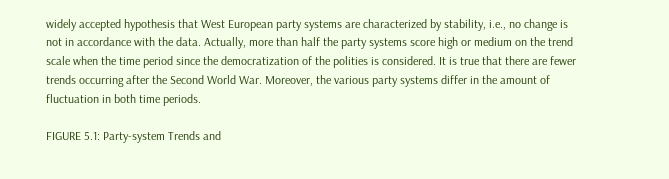widely accepted hypothesis that West European party systems are characterized by stability, i.e., no change is not in accordance with the data. Actually, more than half the party systems score high or medium on the trend scale when the time period since the democratization of the polities is considered. It is true that there are fewer trends occurring after the Second World War. Moreover, the various party systems differ in the amount of fluctuation in both time periods.

FIGURE 5.1: Party-system Trends and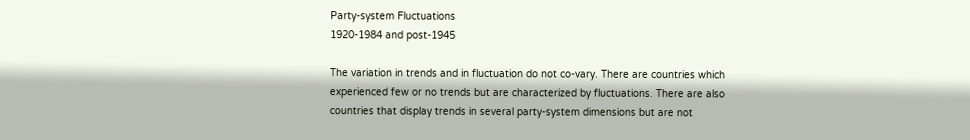Party-system Fluctuations
1920-1984 and post-1945

The variation in trends and in fluctuation do not co-vary. There are countries which experienced few or no trends but are characterized by fluctuations. There are also countries that display trends in several party-system dimensions but are not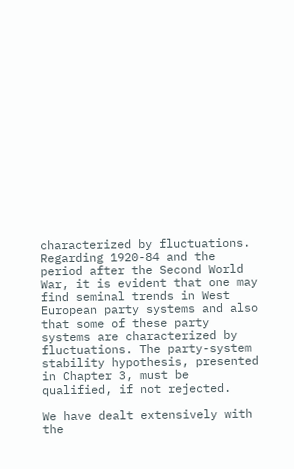characterized by fluctuations. Regarding 1920-84 and the period after the Second World War, it is evident that one may find seminal trends in West European party systems and also that some of these party systems are characterized by fluctuations. The party-system stability hypothesis, presented in Chapter 3, must be qualified, if not rejected.

We have dealt extensively with the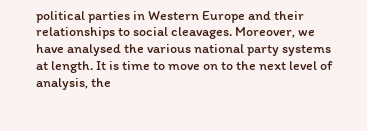political parties in Western Europe and their relationships to social cleavages. Moreover, we have analysed the various national party systems at length. It is time to move on to the next level of analysis, the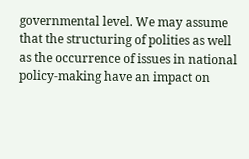governmental level. We may assume that the structuring of polities as well as the occurrence of issues in national policy-making have an impact on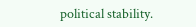political stability.